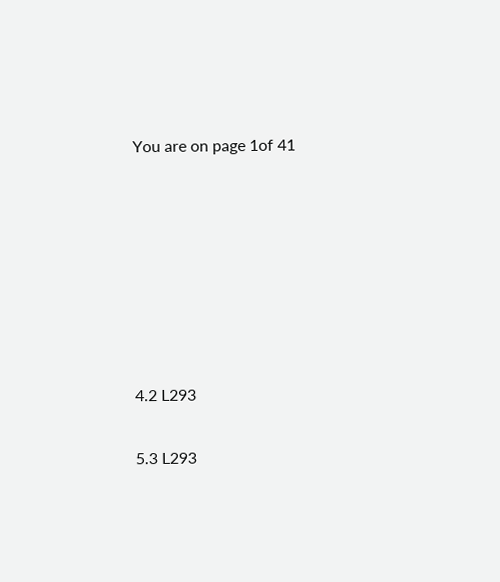You are on page 1of 41











4.2 L293


5.3 L293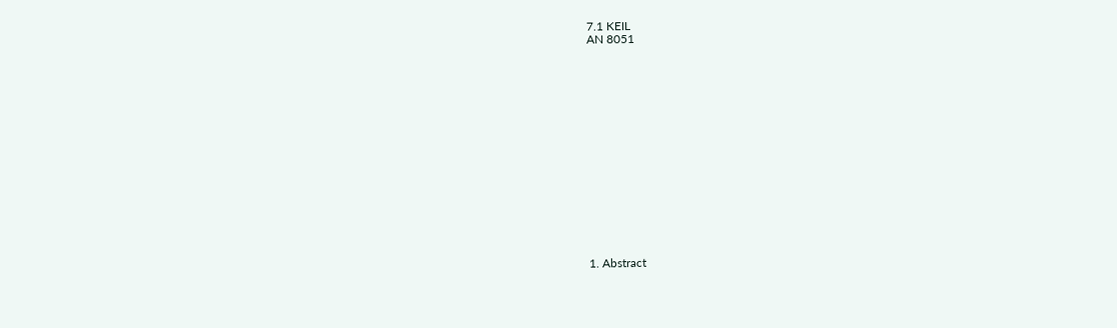7.1 KEIL
AN 8051
















1. Abstract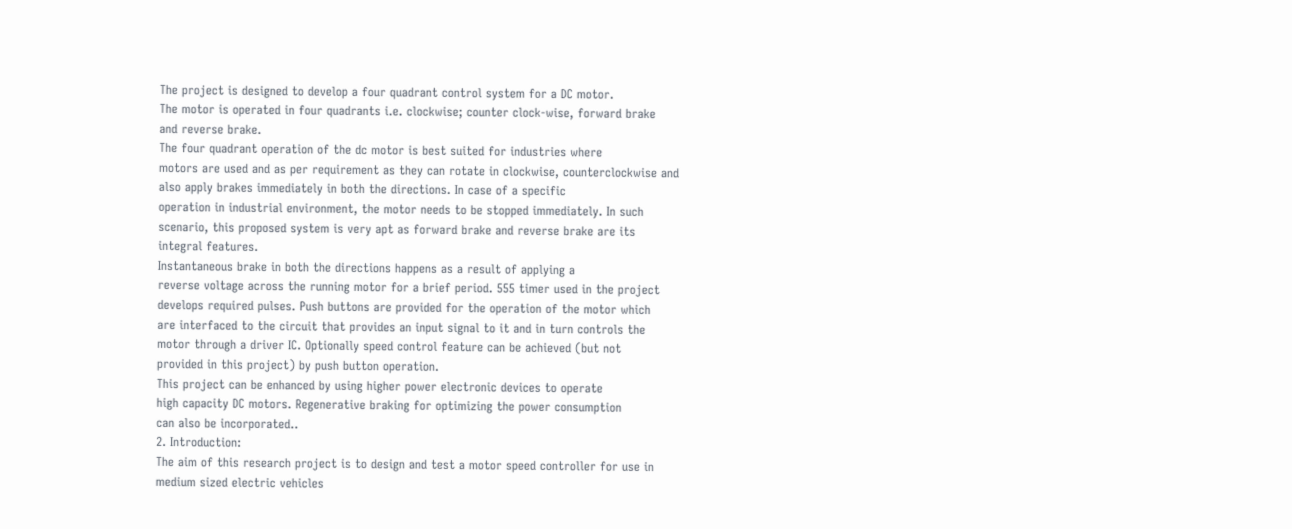The project is designed to develop a four quadrant control system for a DC motor.
The motor is operated in four quadrants i.e. clockwise; counter clock-wise, forward brake
and reverse brake.
The four quadrant operation of the dc motor is best suited for industries where
motors are used and as per requirement as they can rotate in clockwise, counterclockwise and also apply brakes immediately in both the directions. In case of a specific
operation in industrial environment, the motor needs to be stopped immediately. In such
scenario, this proposed system is very apt as forward brake and reverse brake are its
integral features.
Instantaneous brake in both the directions happens as a result of applying a
reverse voltage across the running motor for a brief period. 555 timer used in the project
develops required pulses. Push buttons are provided for the operation of the motor which
are interfaced to the circuit that provides an input signal to it and in turn controls the
motor through a driver IC. Optionally speed control feature can be achieved (but not
provided in this project) by push button operation.
This project can be enhanced by using higher power electronic devices to operate
high capacity DC motors. Regenerative braking for optimizing the power consumption
can also be incorporated..
2. Introduction:
The aim of this research project is to design and test a motor speed controller for use in
medium sized electric vehicles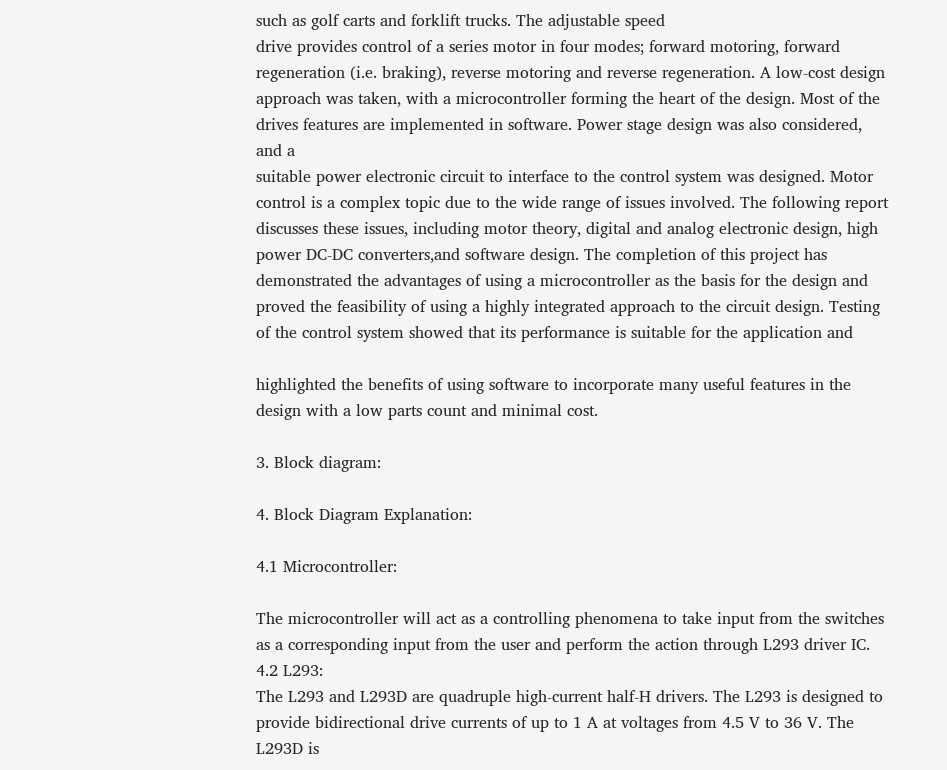such as golf carts and forklift trucks. The adjustable speed
drive provides control of a series motor in four modes; forward motoring, forward
regeneration (i.e. braking), reverse motoring and reverse regeneration. A low-cost design
approach was taken, with a microcontroller forming the heart of the design. Most of the
drives features are implemented in software. Power stage design was also considered,
and a
suitable power electronic circuit to interface to the control system was designed. Motor
control is a complex topic due to the wide range of issues involved. The following report
discusses these issues, including motor theory, digital and analog electronic design, high
power DC-DC converters,and software design. The completion of this project has
demonstrated the advantages of using a microcontroller as the basis for the design and
proved the feasibility of using a highly integrated approach to the circuit design. Testing
of the control system showed that its performance is suitable for the application and

highlighted the benefits of using software to incorporate many useful features in the
design with a low parts count and minimal cost.

3. Block diagram:

4. Block Diagram Explanation:

4.1 Microcontroller:

The microcontroller will act as a controlling phenomena to take input from the switches
as a corresponding input from the user and perform the action through L293 driver IC.
4.2 L293:
The L293 and L293D are quadruple high-current half-H drivers. The L293 is designed to
provide bidirectional drive currents of up to 1 A at voltages from 4.5 V to 36 V. The
L293D is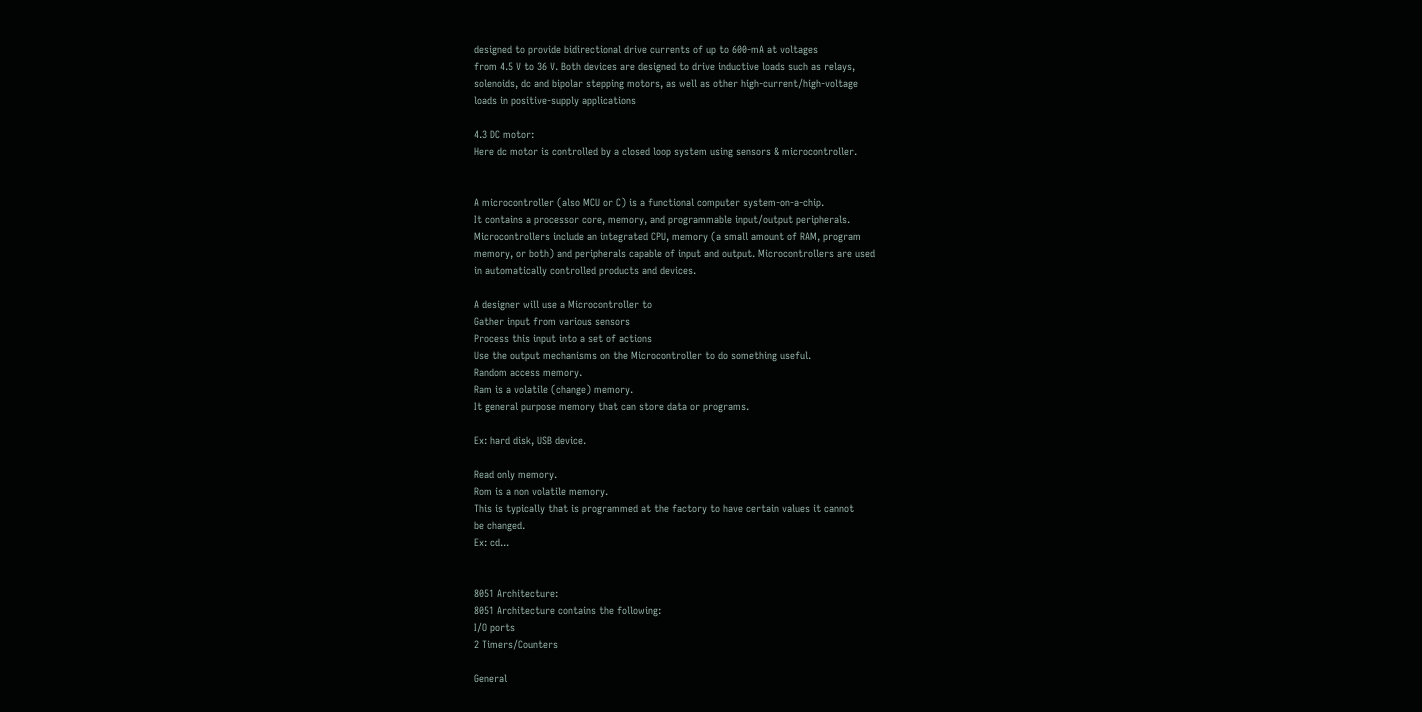designed to provide bidirectional drive currents of up to 600-mA at voltages
from 4.5 V to 36 V. Both devices are designed to drive inductive loads such as relays,
solenoids, dc and bipolar stepping motors, as well as other high-current/high-voltage
loads in positive-supply applications

4.3 DC motor:
Here dc motor is controlled by a closed loop system using sensors & microcontroller.


A microcontroller (also MCU or C) is a functional computer system-on-a-chip.
It contains a processor core, memory, and programmable input/output peripherals.
Microcontrollers include an integrated CPU, memory (a small amount of RAM, program
memory, or both) and peripherals capable of input and output. Microcontrollers are used
in automatically controlled products and devices.

A designer will use a Microcontroller to
Gather input from various sensors
Process this input into a set of actions
Use the output mechanisms on the Microcontroller to do something useful.
Random access memory.
Ram is a volatile (change) memory.
It general purpose memory that can store data or programs.

Ex: hard disk, USB device.

Read only memory.
Rom is a non volatile memory.
This is typically that is programmed at the factory to have certain values it cannot
be changed.
Ex: cd...


8051 Architecture:
8051 Architecture contains the following:
I/O ports
2 Timers/Counters

General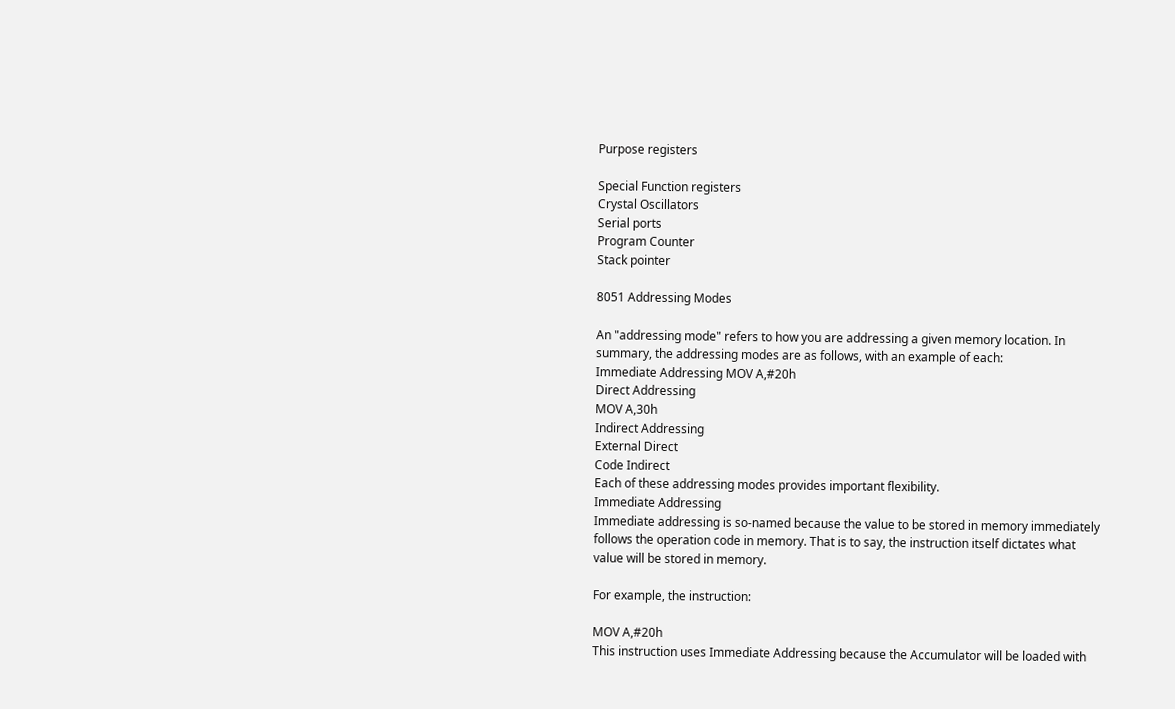Purpose registers

Special Function registers
Crystal Oscillators
Serial ports
Program Counter
Stack pointer

8051 Addressing Modes

An "addressing mode" refers to how you are addressing a given memory location. In
summary, the addressing modes are as follows, with an example of each:
Immediate Addressing MOV A,#20h
Direct Addressing
MOV A,30h
Indirect Addressing
External Direct
Code Indirect
Each of these addressing modes provides important flexibility.
Immediate Addressing
Immediate addressing is so-named because the value to be stored in memory immediately
follows the operation code in memory. That is to say, the instruction itself dictates what
value will be stored in memory.

For example, the instruction:

MOV A,#20h
This instruction uses Immediate Addressing because the Accumulator will be loaded with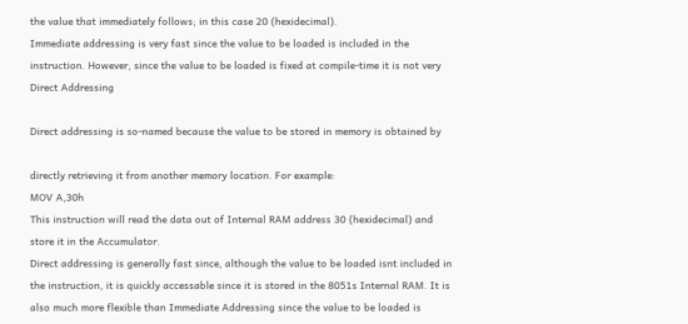the value that immediately follows; in this case 20 (hexidecimal).
Immediate addressing is very fast since the value to be loaded is included in the
instruction. However, since the value to be loaded is fixed at compile-time it is not very
Direct Addressing

Direct addressing is so-named because the value to be stored in memory is obtained by

directly retrieving it from another memory location. For example:
MOV A,30h
This instruction will read the data out of Internal RAM address 30 (hexidecimal) and
store it in the Accumulator.
Direct addressing is generally fast since, although the value to be loaded isnt included in
the instruction, it is quickly accessable since it is stored in the 8051s Internal RAM. It is
also much more flexible than Immediate Addressing since the value to be loaded is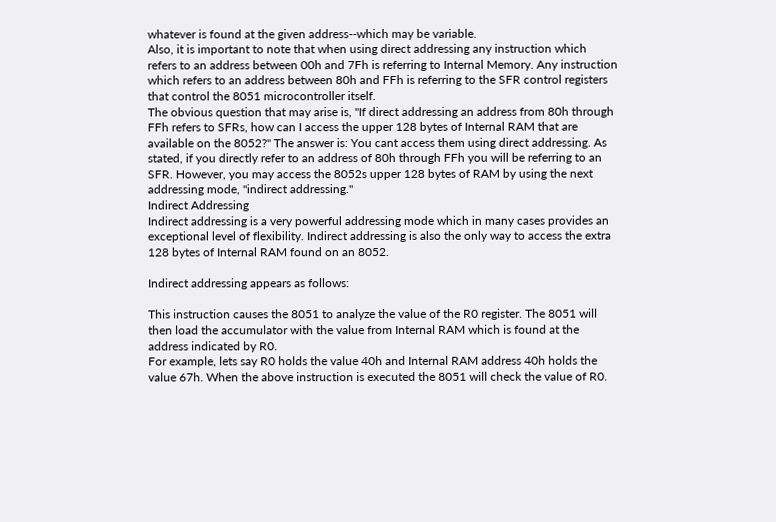whatever is found at the given address--which may be variable.
Also, it is important to note that when using direct addressing any instruction which
refers to an address between 00h and 7Fh is referring to Internal Memory. Any instruction
which refers to an address between 80h and FFh is referring to the SFR control registers
that control the 8051 microcontroller itself.
The obvious question that may arise is, "If direct addressing an address from 80h through
FFh refers to SFRs, how can I access the upper 128 bytes of Internal RAM that are
available on the 8052?" The answer is: You cant access them using direct addressing. As
stated, if you directly refer to an address of 80h through FFh you will be referring to an
SFR. However, you may access the 8052s upper 128 bytes of RAM by using the next
addressing mode, "indirect addressing."
Indirect Addressing
Indirect addressing is a very powerful addressing mode which in many cases provides an
exceptional level of flexibility. Indirect addressing is also the only way to access the extra
128 bytes of Internal RAM found on an 8052.

Indirect addressing appears as follows:

This instruction causes the 8051 to analyze the value of the R0 register. The 8051 will
then load the accumulator with the value from Internal RAM which is found at the
address indicated by R0.
For example, lets say R0 holds the value 40h and Internal RAM address 40h holds the
value 67h. When the above instruction is executed the 8051 will check the value of R0.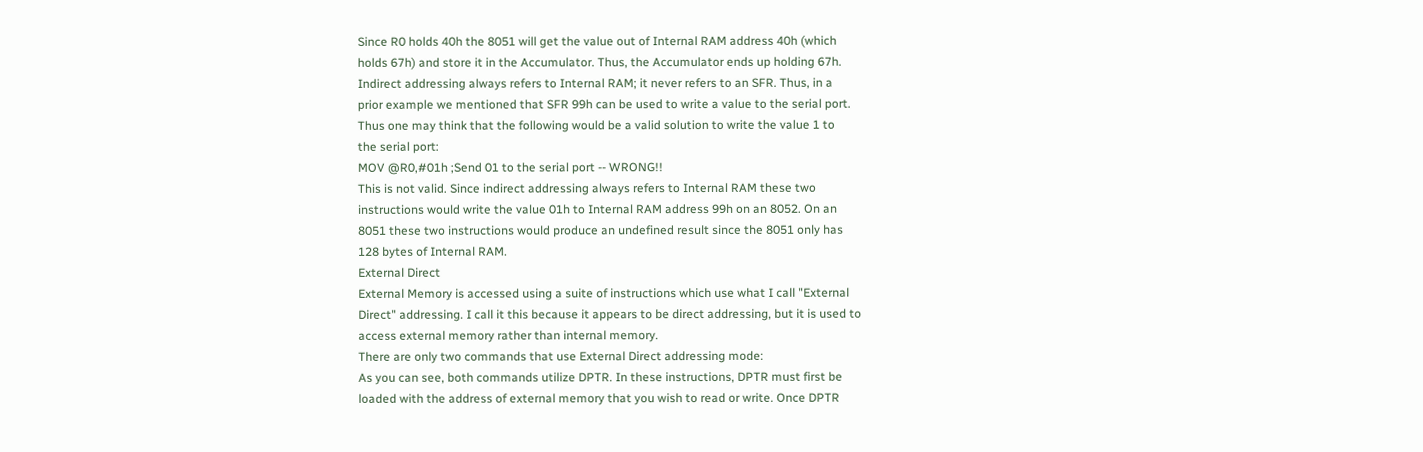Since R0 holds 40h the 8051 will get the value out of Internal RAM address 40h (which
holds 67h) and store it in the Accumulator. Thus, the Accumulator ends up holding 67h.
Indirect addressing always refers to Internal RAM; it never refers to an SFR. Thus, in a
prior example we mentioned that SFR 99h can be used to write a value to the serial port.
Thus one may think that the following would be a valid solution to write the value 1 to
the serial port:
MOV @R0,#01h ;Send 01 to the serial port -- WRONG!!
This is not valid. Since indirect addressing always refers to Internal RAM these two
instructions would write the value 01h to Internal RAM address 99h on an 8052. On an
8051 these two instructions would produce an undefined result since the 8051 only has
128 bytes of Internal RAM.
External Direct
External Memory is accessed using a suite of instructions which use what I call "External
Direct" addressing. I call it this because it appears to be direct addressing, but it is used to
access external memory rather than internal memory.
There are only two commands that use External Direct addressing mode:
As you can see, both commands utilize DPTR. In these instructions, DPTR must first be
loaded with the address of external memory that you wish to read or write. Once DPTR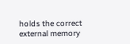holds the correct external memory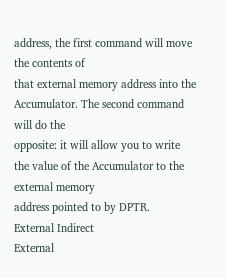address, the first command will move the contents of
that external memory address into the Accumulator. The second command will do the
opposite: it will allow you to write the value of the Accumulator to the external memory
address pointed to by DPTR.
External Indirect
External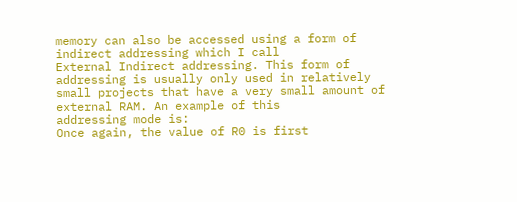memory can also be accessed using a form of indirect addressing which I call
External Indirect addressing. This form of addressing is usually only used in relatively
small projects that have a very small amount of external RAM. An example of this
addressing mode is:
Once again, the value of R0 is first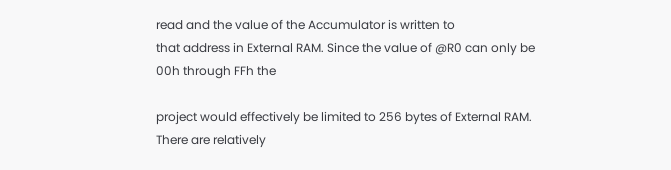read and the value of the Accumulator is written to
that address in External RAM. Since the value of @R0 can only be 00h through FFh the

project would effectively be limited to 256 bytes of External RAM. There are relatively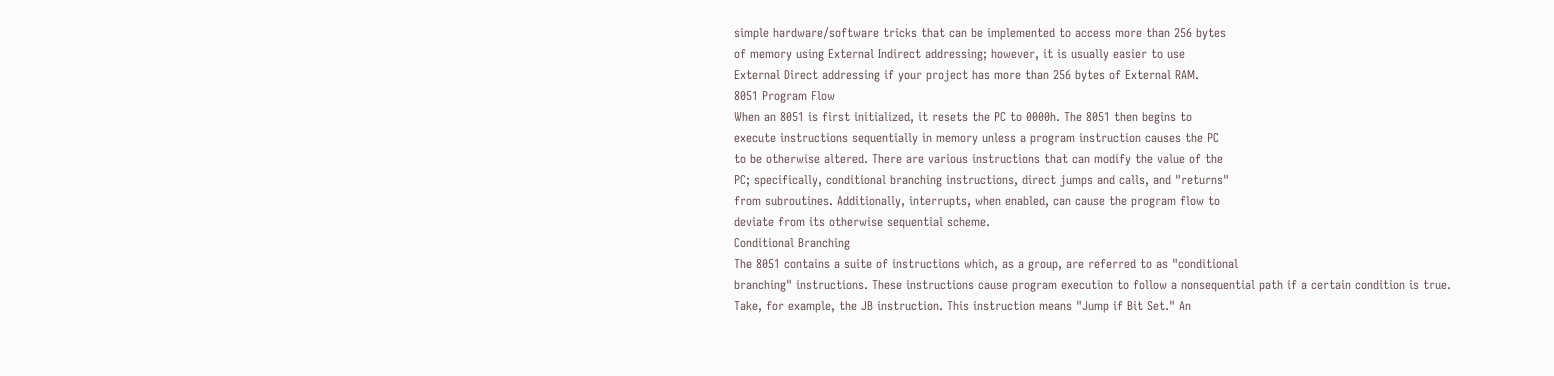simple hardware/software tricks that can be implemented to access more than 256 bytes
of memory using External Indirect addressing; however, it is usually easier to use
External Direct addressing if your project has more than 256 bytes of External RAM.
8051 Program Flow
When an 8051 is first initialized, it resets the PC to 0000h. The 8051 then begins to
execute instructions sequentially in memory unless a program instruction causes the PC
to be otherwise altered. There are various instructions that can modify the value of the
PC; specifically, conditional branching instructions, direct jumps and calls, and "returns"
from subroutines. Additionally, interrupts, when enabled, can cause the program flow to
deviate from its otherwise sequential scheme.
Conditional Branching
The 8051 contains a suite of instructions which, as a group, are referred to as "conditional
branching" instructions. These instructions cause program execution to follow a nonsequential path if a certain condition is true.
Take, for example, the JB instruction. This instruction means "Jump if Bit Set." An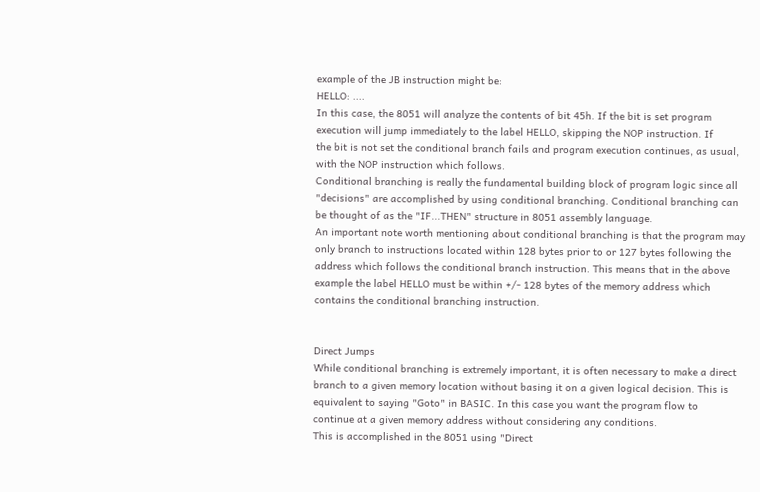example of the JB instruction might be:
HELLO: ....
In this case, the 8051 will analyze the contents of bit 45h. If the bit is set program
execution will jump immediately to the label HELLO, skipping the NOP instruction. If
the bit is not set the conditional branch fails and program execution continues, as usual,
with the NOP instruction which follows.
Conditional branching is really the fundamental building block of program logic since all
"decisions" are accomplished by using conditional branching. Conditional branching can
be thought of as the "IF...THEN" structure in 8051 assembly language.
An important note worth mentioning about conditional branching is that the program may
only branch to instructions located within 128 bytes prior to or 127 bytes following the
address which follows the conditional branch instruction. This means that in the above
example the label HELLO must be within +/- 128 bytes of the memory address which
contains the conditional branching instruction.


Direct Jumps
While conditional branching is extremely important, it is often necessary to make a direct
branch to a given memory location without basing it on a given logical decision. This is
equivalent to saying "Goto" in BASIC. In this case you want the program flow to
continue at a given memory address without considering any conditions.
This is accomplished in the 8051 using "Direct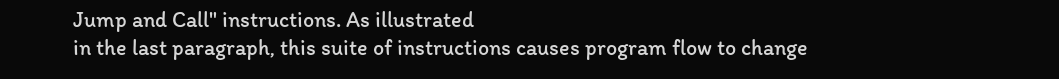Jump and Call" instructions. As illustrated
in the last paragraph, this suite of instructions causes program flow to change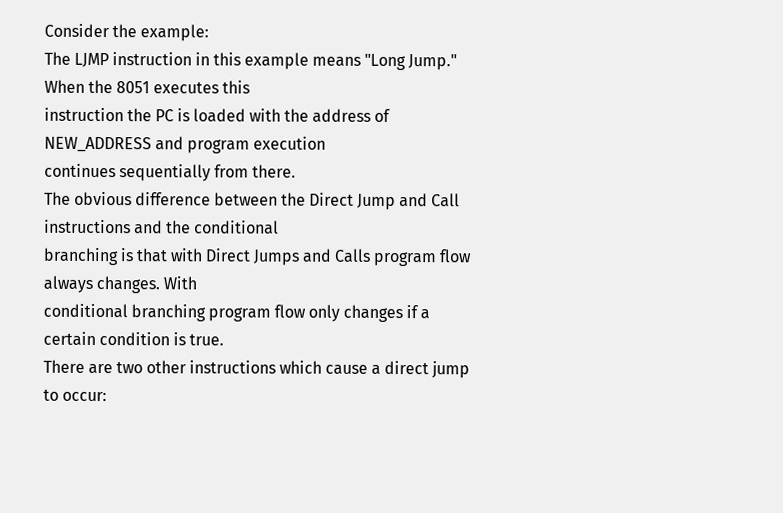Consider the example:
The LJMP instruction in this example means "Long Jump." When the 8051 executes this
instruction the PC is loaded with the address of NEW_ADDRESS and program execution
continues sequentially from there.
The obvious difference between the Direct Jump and Call instructions and the conditional
branching is that with Direct Jumps and Calls program flow always changes. With
conditional branching program flow only changes if a certain condition is true.
There are two other instructions which cause a direct jump to occur: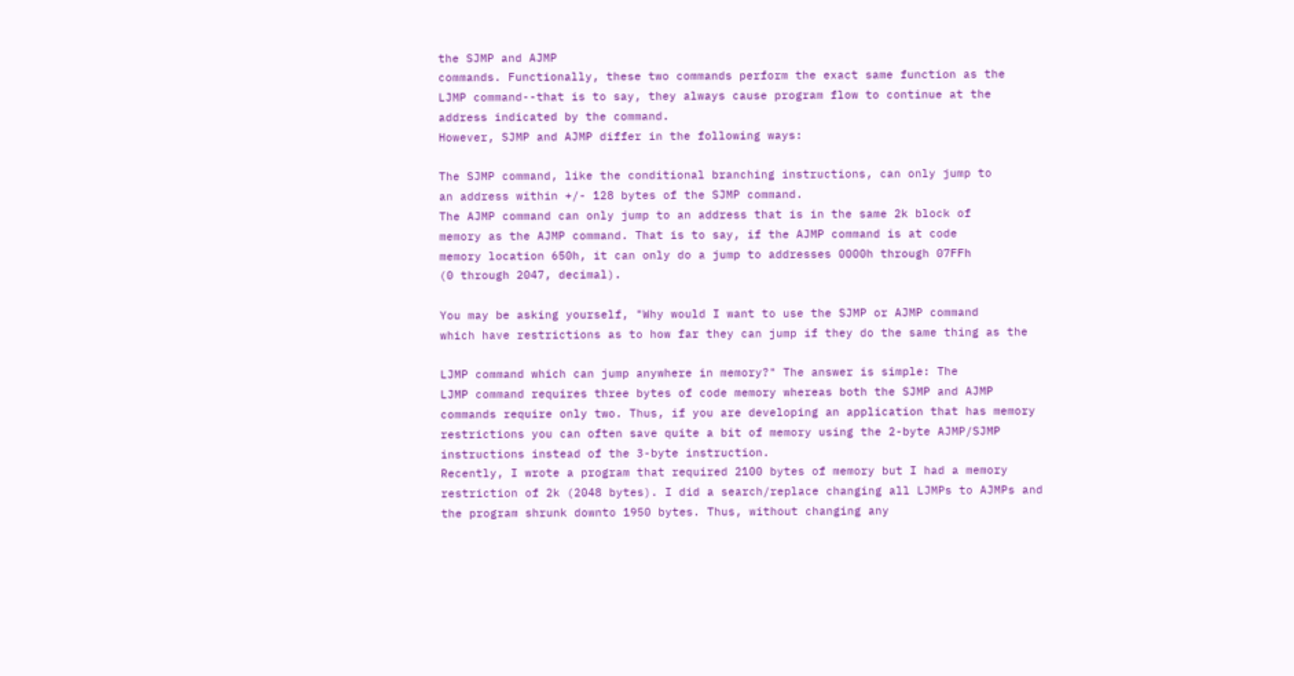the SJMP and AJMP
commands. Functionally, these two commands perform the exact same function as the
LJMP command--that is to say, they always cause program flow to continue at the
address indicated by the command.
However, SJMP and AJMP differ in the following ways:

The SJMP command, like the conditional branching instructions, can only jump to
an address within +/- 128 bytes of the SJMP command.
The AJMP command can only jump to an address that is in the same 2k block of
memory as the AJMP command. That is to say, if the AJMP command is at code
memory location 650h, it can only do a jump to addresses 0000h through 07FFh
(0 through 2047, decimal).

You may be asking yourself, "Why would I want to use the SJMP or AJMP command
which have restrictions as to how far they can jump if they do the same thing as the

LJMP command which can jump anywhere in memory?" The answer is simple: The
LJMP command requires three bytes of code memory whereas both the SJMP and AJMP
commands require only two. Thus, if you are developing an application that has memory
restrictions you can often save quite a bit of memory using the 2-byte AJMP/SJMP
instructions instead of the 3-byte instruction.
Recently, I wrote a program that required 2100 bytes of memory but I had a memory
restriction of 2k (2048 bytes). I did a search/replace changing all LJMPs to AJMPs and
the program shrunk downto 1950 bytes. Thus, without changing any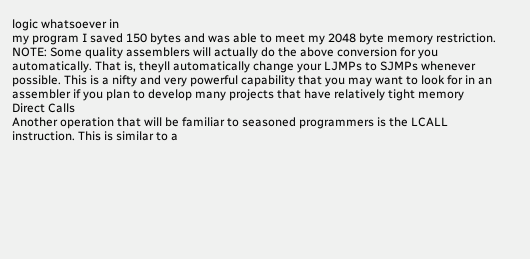logic whatsoever in
my program I saved 150 bytes and was able to meet my 2048 byte memory restriction.
NOTE: Some quality assemblers will actually do the above conversion for you
automatically. That is, theyll automatically change your LJMPs to SJMPs whenever
possible. This is a nifty and very powerful capability that you may want to look for in an
assembler if you plan to develop many projects that have relatively tight memory
Direct Calls
Another operation that will be familiar to seasoned programmers is the LCALL
instruction. This is similar to a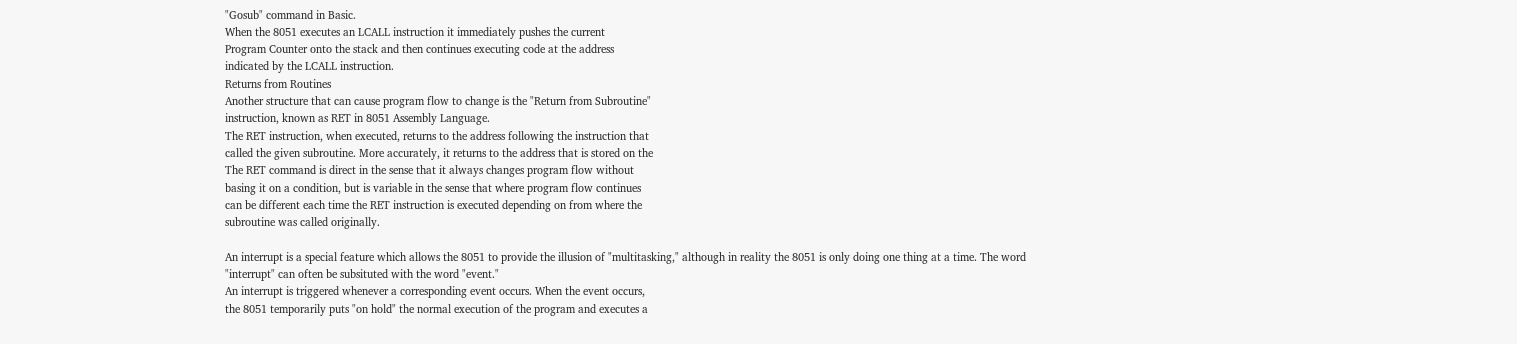"Gosub" command in Basic.
When the 8051 executes an LCALL instruction it immediately pushes the current
Program Counter onto the stack and then continues executing code at the address
indicated by the LCALL instruction.
Returns from Routines
Another structure that can cause program flow to change is the "Return from Subroutine"
instruction, known as RET in 8051 Assembly Language.
The RET instruction, when executed, returns to the address following the instruction that
called the given subroutine. More accurately, it returns to the address that is stored on the
The RET command is direct in the sense that it always changes program flow without
basing it on a condition, but is variable in the sense that where program flow continues
can be different each time the RET instruction is executed depending on from where the
subroutine was called originally.

An interrupt is a special feature which allows the 8051 to provide the illusion of "multitasking," although in reality the 8051 is only doing one thing at a time. The word
"interrupt" can often be subsituted with the word "event."
An interrupt is triggered whenever a corresponding event occurs. When the event occurs,
the 8051 temporarily puts "on hold" the normal execution of the program and executes a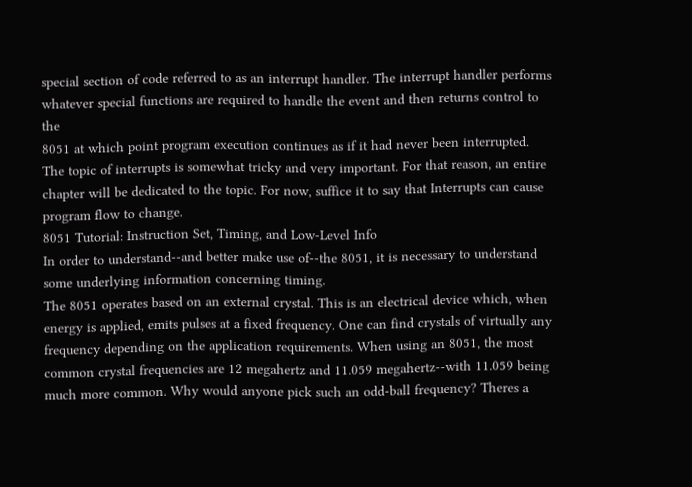special section of code referred to as an interrupt handler. The interrupt handler performs
whatever special functions are required to handle the event and then returns control to the
8051 at which point program execution continues as if it had never been interrupted.
The topic of interrupts is somewhat tricky and very important. For that reason, an entire
chapter will be dedicated to the topic. For now, suffice it to say that Interrupts can cause
program flow to change.
8051 Tutorial: Instruction Set, Timing, and Low-Level Info
In order to understand--and better make use of--the 8051, it is necessary to understand
some underlying information concerning timing.
The 8051 operates based on an external crystal. This is an electrical device which, when
energy is applied, emits pulses at a fixed frequency. One can find crystals of virtually any
frequency depending on the application requirements. When using an 8051, the most
common crystal frequencies are 12 megahertz and 11.059 megahertz--with 11.059 being
much more common. Why would anyone pick such an odd-ball frequency? Theres a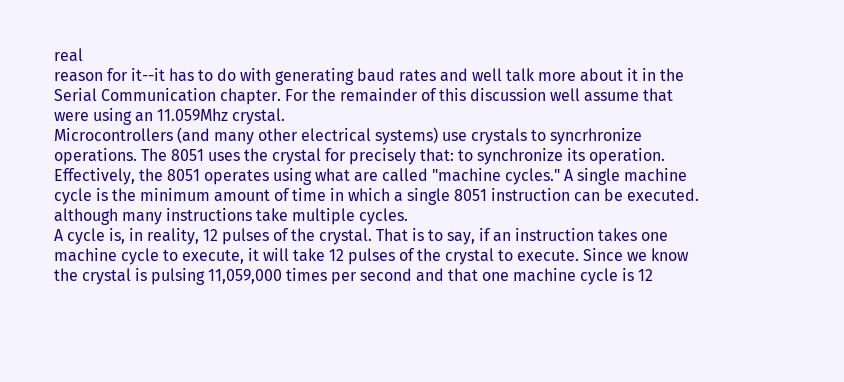real
reason for it--it has to do with generating baud rates and well talk more about it in the
Serial Communication chapter. For the remainder of this discussion well assume that
were using an 11.059Mhz crystal.
Microcontrollers (and many other electrical systems) use crystals to syncrhronize
operations. The 8051 uses the crystal for precisely that: to synchronize its operation.
Effectively, the 8051 operates using what are called "machine cycles." A single machine
cycle is the minimum amount of time in which a single 8051 instruction can be executed.
although many instructions take multiple cycles.
A cycle is, in reality, 12 pulses of the crystal. That is to say, if an instruction takes one
machine cycle to execute, it will take 12 pulses of the crystal to execute. Since we know
the crystal is pulsing 11,059,000 times per second and that one machine cycle is 12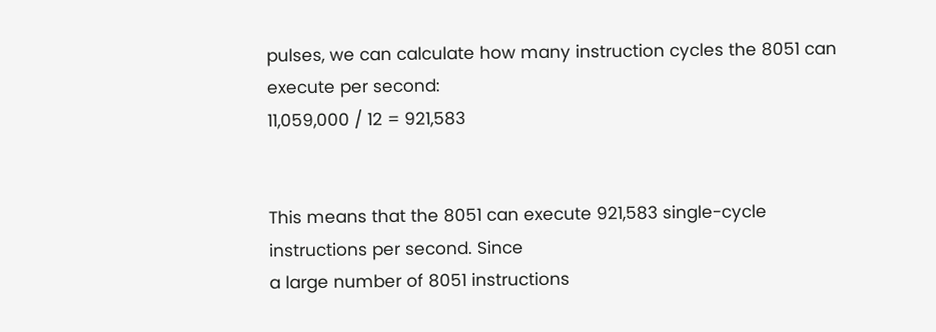pulses, we can calculate how many instruction cycles the 8051 can execute per second:
11,059,000 / 12 = 921,583


This means that the 8051 can execute 921,583 single-cycle instructions per second. Since
a large number of 8051 instructions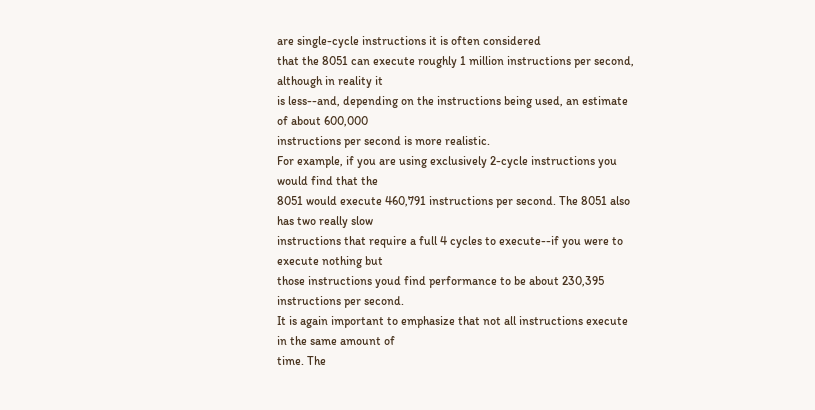are single-cycle instructions it is often considered
that the 8051 can execute roughly 1 million instructions per second, although in reality it
is less--and, depending on the instructions being used, an estimate of about 600,000
instructions per second is more realistic.
For example, if you are using exclusively 2-cycle instructions you would find that the
8051 would execute 460,791 instructions per second. The 8051 also has two really slow
instructions that require a full 4 cycles to execute--if you were to execute nothing but
those instructions youd find performance to be about 230,395 instructions per second.
It is again important to emphasize that not all instructions execute in the same amount of
time. The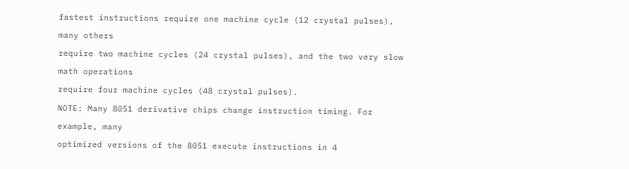fastest instructions require one machine cycle (12 crystal pulses), many others
require two machine cycles (24 crystal pulses), and the two very slow math operations
require four machine cycles (48 crystal pulses).
NOTE: Many 8051 derivative chips change instruction timing. For example, many
optimized versions of the 8051 execute instructions in 4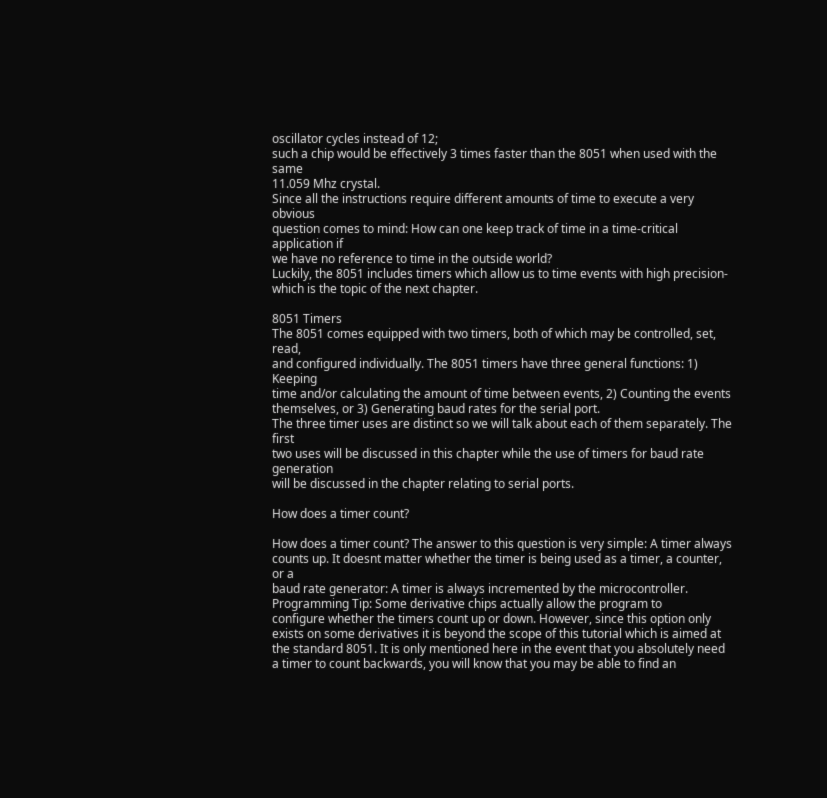oscillator cycles instead of 12;
such a chip would be effectively 3 times faster than the 8051 when used with the same
11.059 Mhz crystal.
Since all the instructions require different amounts of time to execute a very obvious
question comes to mind: How can one keep track of time in a time-critical application if
we have no reference to time in the outside world?
Luckily, the 8051 includes timers which allow us to time events with high precision-which is the topic of the next chapter.

8051 Timers
The 8051 comes equipped with two timers, both of which may be controlled, set, read,
and configured individually. The 8051 timers have three general functions: 1) Keeping
time and/or calculating the amount of time between events, 2) Counting the events
themselves, or 3) Generating baud rates for the serial port.
The three timer uses are distinct so we will talk about each of them separately. The first
two uses will be discussed in this chapter while the use of timers for baud rate generation
will be discussed in the chapter relating to serial ports.

How does a timer count?

How does a timer count? The answer to this question is very simple: A timer always
counts up. It doesnt matter whether the timer is being used as a timer, a counter, or a
baud rate generator: A timer is always incremented by the microcontroller.
Programming Tip: Some derivative chips actually allow the program to
configure whether the timers count up or down. However, since this option only
exists on some derivatives it is beyond the scope of this tutorial which is aimed at
the standard 8051. It is only mentioned here in the event that you absolutely need
a timer to count backwards, you will know that you may be able to find an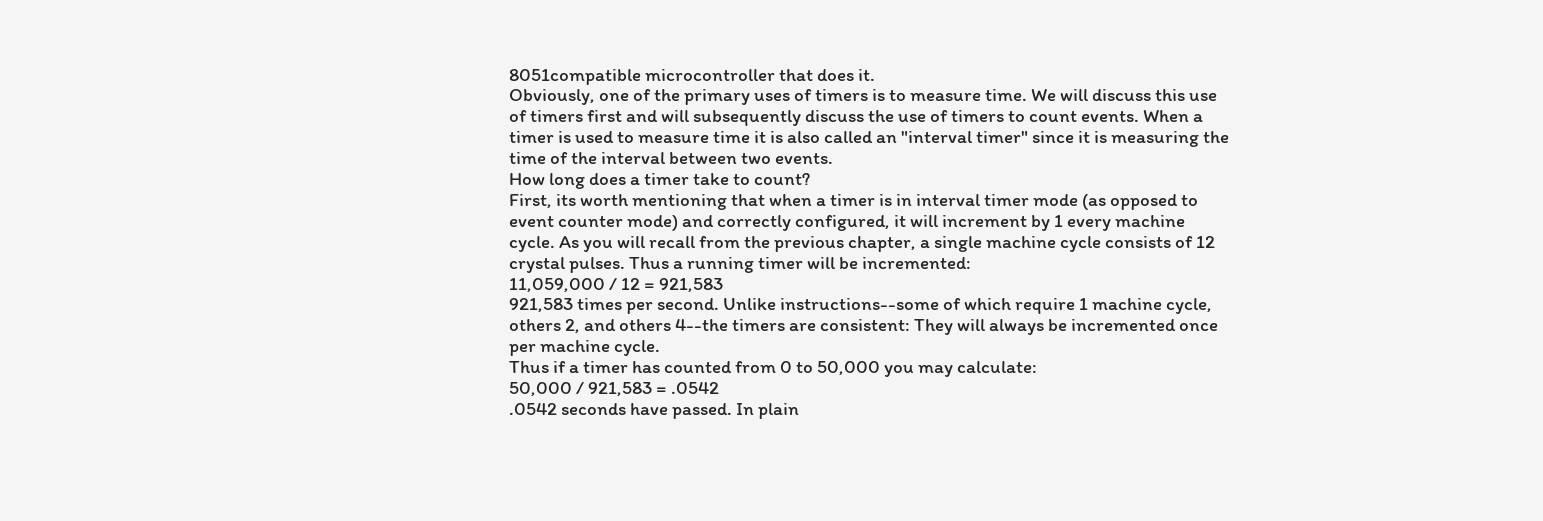8051compatible microcontroller that does it.
Obviously, one of the primary uses of timers is to measure time. We will discuss this use
of timers first and will subsequently discuss the use of timers to count events. When a
timer is used to measure time it is also called an "interval timer" since it is measuring the
time of the interval between two events.
How long does a timer take to count?
First, its worth mentioning that when a timer is in interval timer mode (as opposed to
event counter mode) and correctly configured, it will increment by 1 every machine
cycle. As you will recall from the previous chapter, a single machine cycle consists of 12
crystal pulses. Thus a running timer will be incremented:
11,059,000 / 12 = 921,583
921,583 times per second. Unlike instructions--some of which require 1 machine cycle,
others 2, and others 4--the timers are consistent: They will always be incremented once
per machine cycle.
Thus if a timer has counted from 0 to 50,000 you may calculate:
50,000 / 921,583 = .0542
.0542 seconds have passed. In plain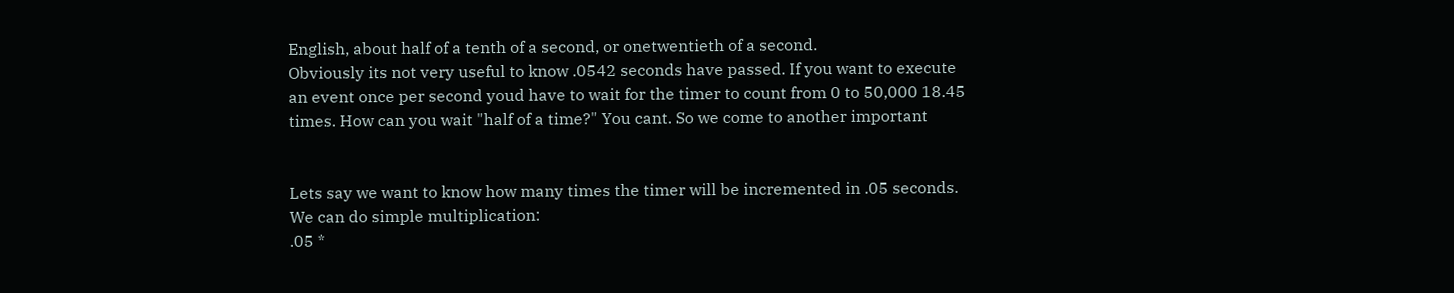English, about half of a tenth of a second, or onetwentieth of a second.
Obviously its not very useful to know .0542 seconds have passed. If you want to execute
an event once per second youd have to wait for the timer to count from 0 to 50,000 18.45
times. How can you wait "half of a time?" You cant. So we come to another important


Lets say we want to know how many times the timer will be incremented in .05 seconds.
We can do simple multiplication:
.05 *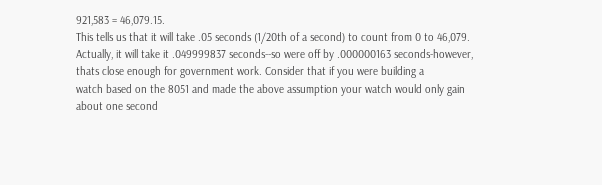921,583 = 46,079.15.
This tells us that it will take .05 seconds (1/20th of a second) to count from 0 to 46,079.
Actually, it will take it .049999837 seconds--so were off by .000000163 seconds-however, thats close enough for government work. Consider that if you were building a
watch based on the 8051 and made the above assumption your watch would only gain
about one second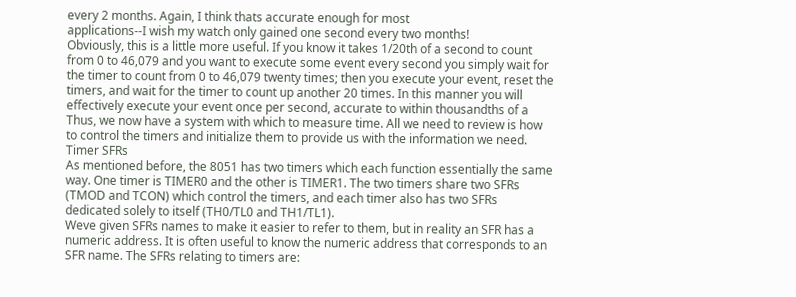every 2 months. Again, I think thats accurate enough for most
applications--I wish my watch only gained one second every two months!
Obviously, this is a little more useful. If you know it takes 1/20th of a second to count
from 0 to 46,079 and you want to execute some event every second you simply wait for
the timer to count from 0 to 46,079 twenty times; then you execute your event, reset the
timers, and wait for the timer to count up another 20 times. In this manner you will
effectively execute your event once per second, accurate to within thousandths of a
Thus, we now have a system with which to measure time. All we need to review is how
to control the timers and initialize them to provide us with the information we need.
Timer SFRs
As mentioned before, the 8051 has two timers which each function essentially the same
way. One timer is TIMER0 and the other is TIMER1. The two timers share two SFRs
(TMOD and TCON) which control the timers, and each timer also has two SFRs
dedicated solely to itself (TH0/TL0 and TH1/TL1).
Weve given SFRs names to make it easier to refer to them, but in reality an SFR has a
numeric address. It is often useful to know the numeric address that corresponds to an
SFR name. The SFRs relating to timers are: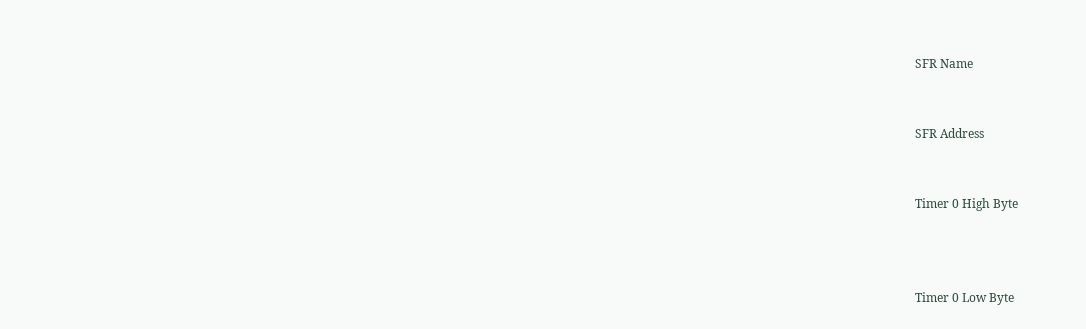SFR Name


SFR Address


Timer 0 High Byte



Timer 0 Low Byte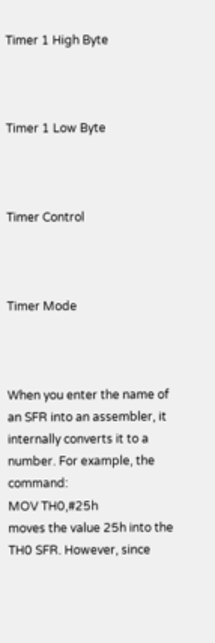Timer 1 High Byte



Timer 1 Low Byte



Timer Control



Timer Mode



When you enter the name of an SFR into an assembler, it internally converts it to a
number. For example, the command:
MOV TH0,#25h
moves the value 25h into the TH0 SFR. However, since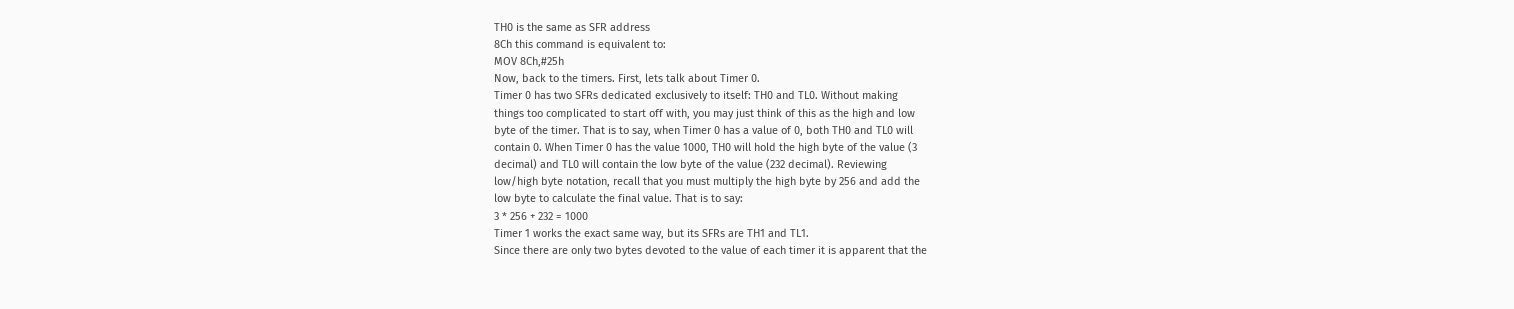TH0 is the same as SFR address
8Ch this command is equivalent to:
MOV 8Ch,#25h
Now, back to the timers. First, lets talk about Timer 0.
Timer 0 has two SFRs dedicated exclusively to itself: TH0 and TL0. Without making
things too complicated to start off with, you may just think of this as the high and low
byte of the timer. That is to say, when Timer 0 has a value of 0, both TH0 and TL0 will
contain 0. When Timer 0 has the value 1000, TH0 will hold the high byte of the value (3
decimal) and TL0 will contain the low byte of the value (232 decimal). Reviewing
low/high byte notation, recall that you must multiply the high byte by 256 and add the
low byte to calculate the final value. That is to say:
3 * 256 + 232 = 1000
Timer 1 works the exact same way, but its SFRs are TH1 and TL1.
Since there are only two bytes devoted to the value of each timer it is apparent that the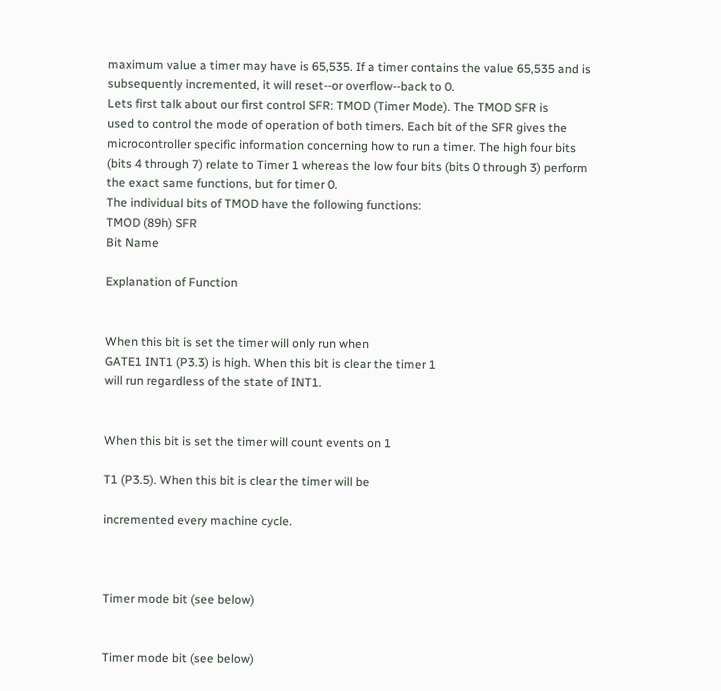maximum value a timer may have is 65,535. If a timer contains the value 65,535 and is
subsequently incremented, it will reset--or overflow--back to 0.
Lets first talk about our first control SFR: TMOD (Timer Mode). The TMOD SFR is
used to control the mode of operation of both timers. Each bit of the SFR gives the
microcontroller specific information concerning how to run a timer. The high four bits
(bits 4 through 7) relate to Timer 1 whereas the low four bits (bits 0 through 3) perform
the exact same functions, but for timer 0.
The individual bits of TMOD have the following functions:
TMOD (89h) SFR
Bit Name

Explanation of Function


When this bit is set the timer will only run when
GATE1 INT1 (P3.3) is high. When this bit is clear the timer 1
will run regardless of the state of INT1.


When this bit is set the timer will count events on 1

T1 (P3.5). When this bit is clear the timer will be

incremented every machine cycle.



Timer mode bit (see below)


Timer mode bit (see below)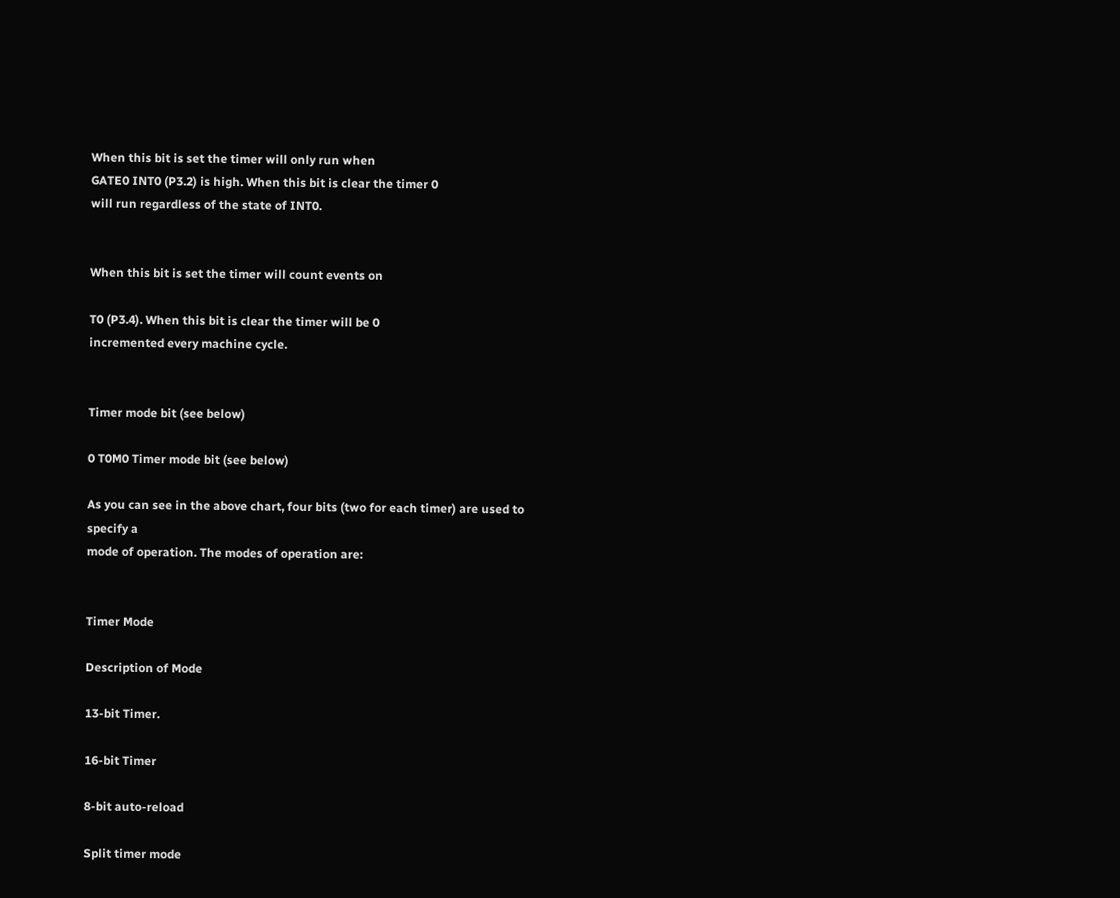When this bit is set the timer will only run when
GATE0 INT0 (P3.2) is high. When this bit is clear the timer 0
will run regardless of the state of INT0.


When this bit is set the timer will count events on

T0 (P3.4). When this bit is clear the timer will be 0
incremented every machine cycle.


Timer mode bit (see below)

0 T0M0 Timer mode bit (see below)

As you can see in the above chart, four bits (two for each timer) are used to specify a
mode of operation. The modes of operation are:


Timer Mode

Description of Mode

13-bit Timer.

16-bit Timer

8-bit auto-reload

Split timer mode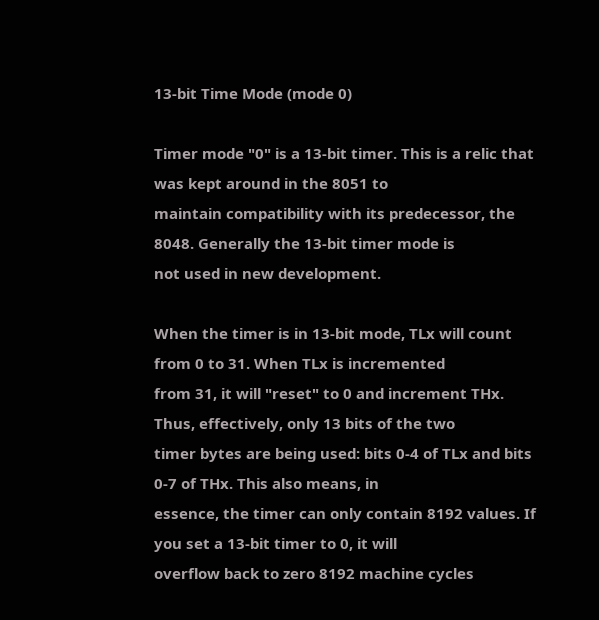13-bit Time Mode (mode 0)

Timer mode "0" is a 13-bit timer. This is a relic that was kept around in the 8051 to
maintain compatibility with its predecessor, the 8048. Generally the 13-bit timer mode is
not used in new development.

When the timer is in 13-bit mode, TLx will count from 0 to 31. When TLx is incremented
from 31, it will "reset" to 0 and increment THx. Thus, effectively, only 13 bits of the two
timer bytes are being used: bits 0-4 of TLx and bits 0-7 of THx. This also means, in
essence, the timer can only contain 8192 values. If you set a 13-bit timer to 0, it will
overflow back to zero 8192 machine cycles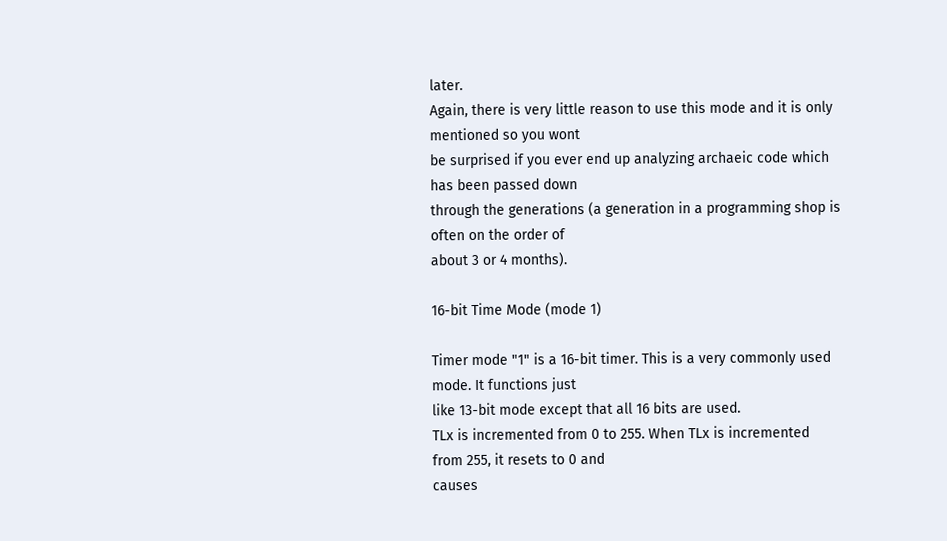later.
Again, there is very little reason to use this mode and it is only mentioned so you wont
be surprised if you ever end up analyzing archaeic code which has been passed down
through the generations (a generation in a programming shop is often on the order of
about 3 or 4 months).

16-bit Time Mode (mode 1)

Timer mode "1" is a 16-bit timer. This is a very commonly used mode. It functions just
like 13-bit mode except that all 16 bits are used.
TLx is incremented from 0 to 255. When TLx is incremented from 255, it resets to 0 and
causes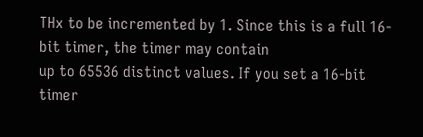THx to be incremented by 1. Since this is a full 16-bit timer, the timer may contain
up to 65536 distinct values. If you set a 16-bit timer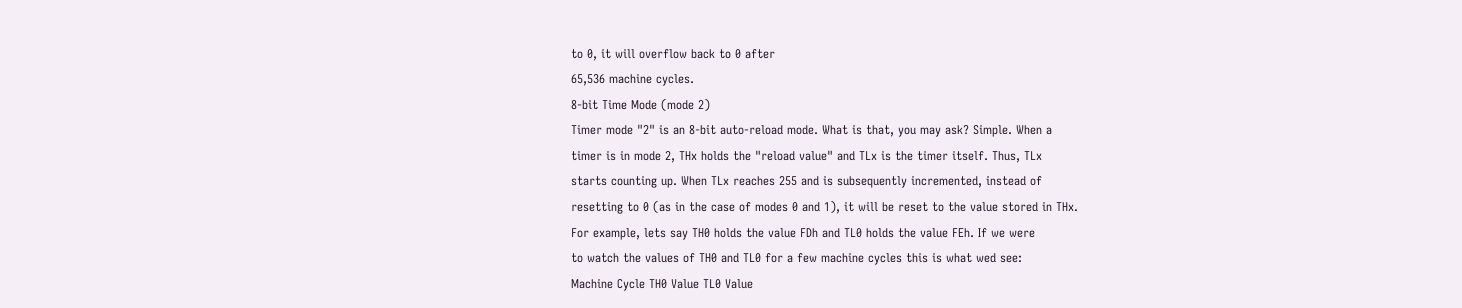to 0, it will overflow back to 0 after
65,536 machine cycles.
8-bit Time Mode (mode 2)
Timer mode "2" is an 8-bit auto-reload mode. What is that, you may ask? Simple. When a
timer is in mode 2, THx holds the "reload value" and TLx is the timer itself. Thus, TLx
starts counting up. When TLx reaches 255 and is subsequently incremented, instead of
resetting to 0 (as in the case of modes 0 and 1), it will be reset to the value stored in THx.
For example, lets say TH0 holds the value FDh and TL0 holds the value FEh. If we were
to watch the values of TH0 and TL0 for a few machine cycles this is what wed see:
Machine Cycle TH0 Value TL0 Value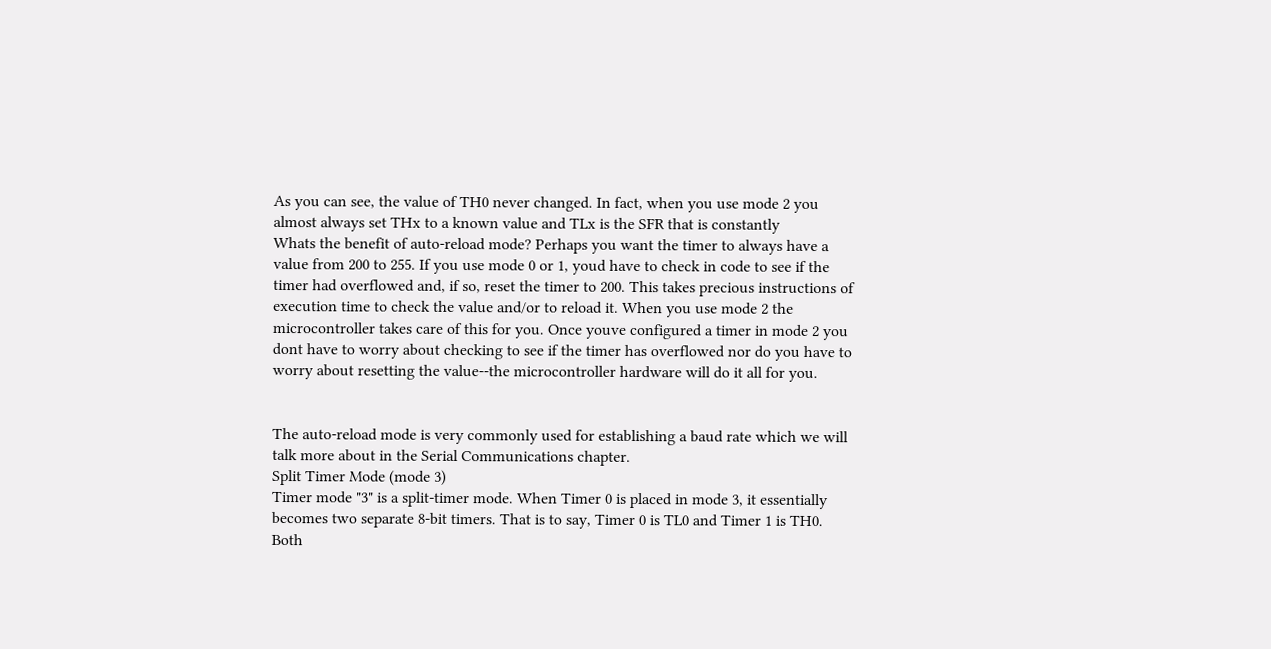As you can see, the value of TH0 never changed. In fact, when you use mode 2 you
almost always set THx to a known value and TLx is the SFR that is constantly
Whats the benefit of auto-reload mode? Perhaps you want the timer to always have a
value from 200 to 255. If you use mode 0 or 1, youd have to check in code to see if the
timer had overflowed and, if so, reset the timer to 200. This takes precious instructions of
execution time to check the value and/or to reload it. When you use mode 2 the
microcontroller takes care of this for you. Once youve configured a timer in mode 2 you
dont have to worry about checking to see if the timer has overflowed nor do you have to
worry about resetting the value--the microcontroller hardware will do it all for you.


The auto-reload mode is very commonly used for establishing a baud rate which we will
talk more about in the Serial Communications chapter.
Split Timer Mode (mode 3)
Timer mode "3" is a split-timer mode. When Timer 0 is placed in mode 3, it essentially
becomes two separate 8-bit timers. That is to say, Timer 0 is TL0 and Timer 1 is TH0.
Both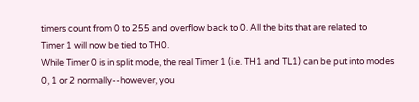timers count from 0 to 255 and overflow back to 0. All the bits that are related to
Timer 1 will now be tied to TH0.
While Timer 0 is in split mode, the real Timer 1 (i.e. TH1 and TL1) can be put into modes
0, 1 or 2 normally--however, you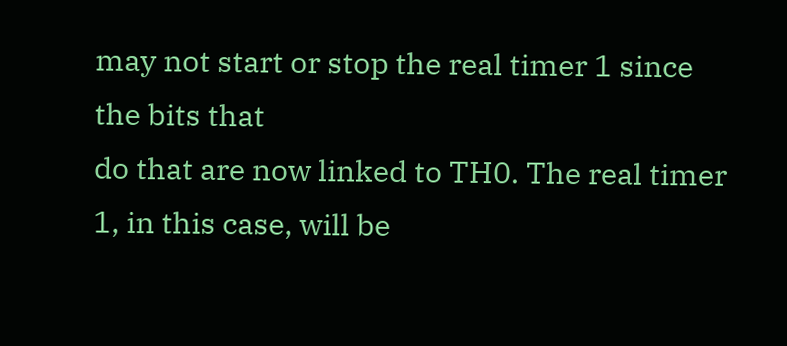may not start or stop the real timer 1 since the bits that
do that are now linked to TH0. The real timer 1, in this case, will be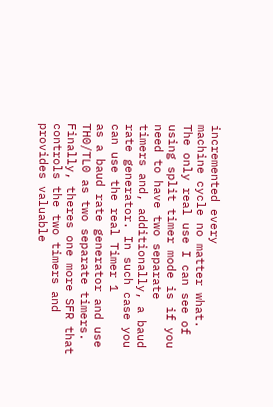incremented every
machine cycle no matter what.
The only real use I can see of using split timer mode is if you need to have two separate
timers and, additionally, a baud rate generator. In such case you can use the real Timer 1
as a baud rate generator and use TH0/TL0 as two separate timers.
Finally, theres one more SFR that controls the two timers and provides valuable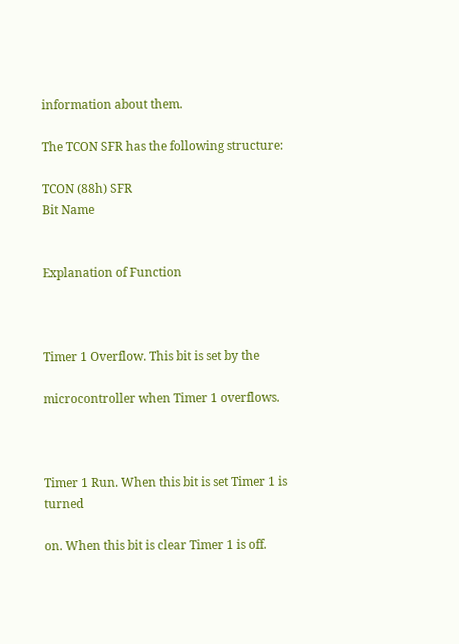information about them.

The TCON SFR has the following structure:

TCON (88h) SFR
Bit Name


Explanation of Function



Timer 1 Overflow. This bit is set by the

microcontroller when Timer 1 overflows.



Timer 1 Run. When this bit is set Timer 1 is turned

on. When this bit is clear Timer 1 is off.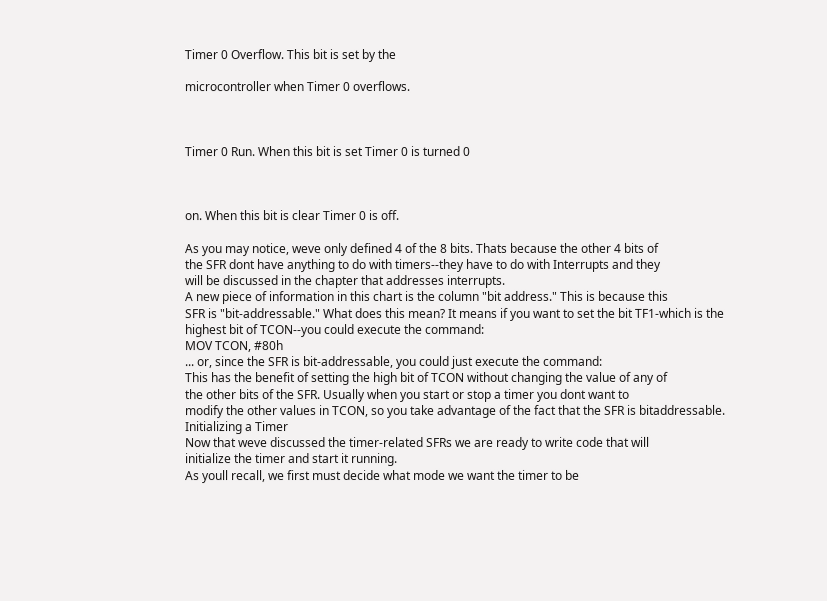Timer 0 Overflow. This bit is set by the

microcontroller when Timer 0 overflows.



Timer 0 Run. When this bit is set Timer 0 is turned 0



on. When this bit is clear Timer 0 is off.

As you may notice, weve only defined 4 of the 8 bits. Thats because the other 4 bits of
the SFR dont have anything to do with timers--they have to do with Interrupts and they
will be discussed in the chapter that addresses interrupts.
A new piece of information in this chart is the column "bit address." This is because this
SFR is "bit-addressable." What does this mean? It means if you want to set the bit TF1-which is the highest bit of TCON--you could execute the command:
MOV TCON, #80h
... or, since the SFR is bit-addressable, you could just execute the command:
This has the benefit of setting the high bit of TCON without changing the value of any of
the other bits of the SFR. Usually when you start or stop a timer you dont want to
modify the other values in TCON, so you take advantage of the fact that the SFR is bitaddressable.
Initializing a Timer
Now that weve discussed the timer-related SFRs we are ready to write code that will
initialize the timer and start it running.
As youll recall, we first must decide what mode we want the timer to be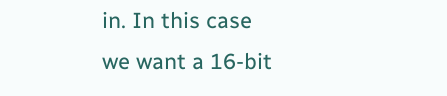in. In this case
we want a 16-bit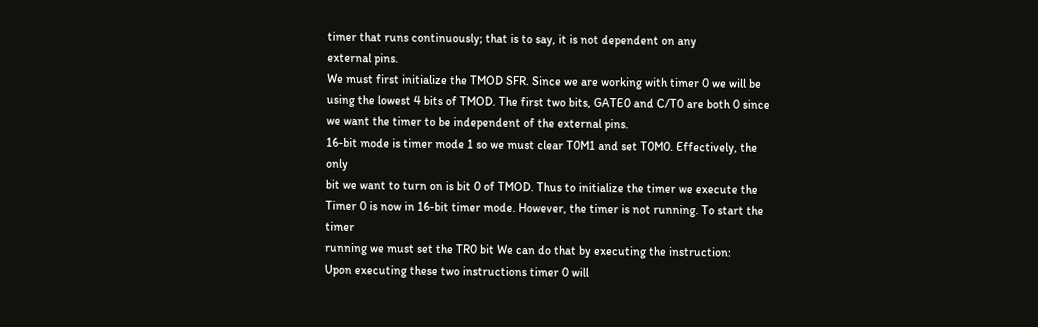timer that runs continuously; that is to say, it is not dependent on any
external pins.
We must first initialize the TMOD SFR. Since we are working with timer 0 we will be
using the lowest 4 bits of TMOD. The first two bits, GATE0 and C/T0 are both 0 since
we want the timer to be independent of the external pins.
16-bit mode is timer mode 1 so we must clear T0M1 and set T0M0. Effectively, the only
bit we want to turn on is bit 0 of TMOD. Thus to initialize the timer we execute the
Timer 0 is now in 16-bit timer mode. However, the timer is not running. To start the timer
running we must set the TR0 bit We can do that by executing the instruction:
Upon executing these two instructions timer 0 will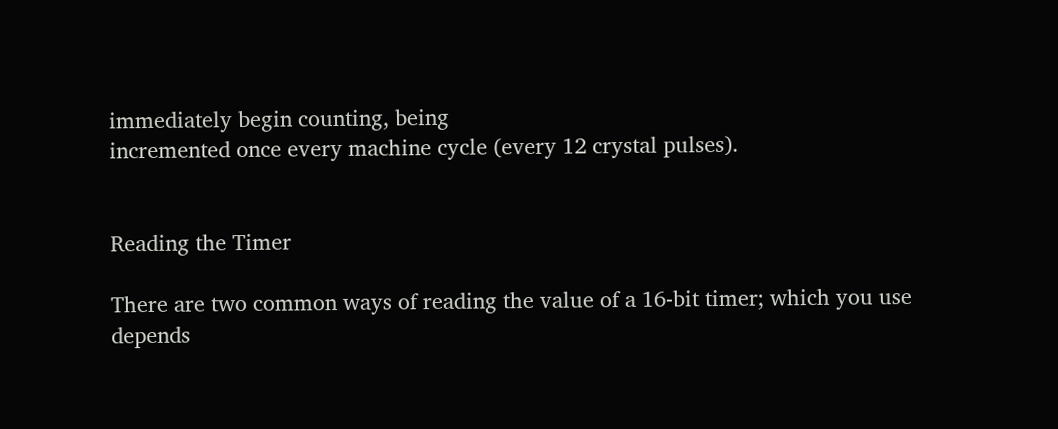immediately begin counting, being
incremented once every machine cycle (every 12 crystal pulses).


Reading the Timer

There are two common ways of reading the value of a 16-bit timer; which you use
depends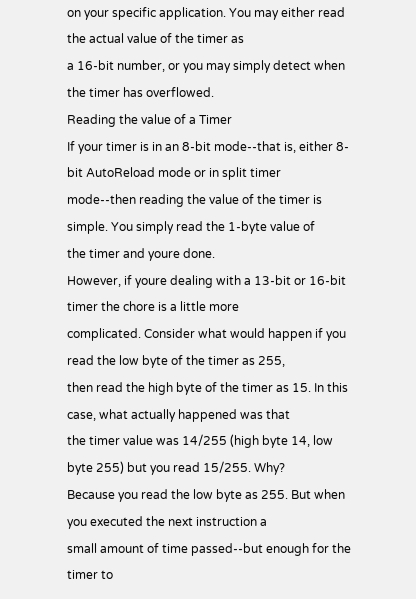on your specific application. You may either read the actual value of the timer as
a 16-bit number, or you may simply detect when the timer has overflowed.
Reading the value of a Timer
If your timer is in an 8-bit mode--that is, either 8-bit AutoReload mode or in split timer
mode--then reading the value of the timer is simple. You simply read the 1-byte value of
the timer and youre done.
However, if youre dealing with a 13-bit or 16-bit timer the chore is a little more
complicated. Consider what would happen if you read the low byte of the timer as 255,
then read the high byte of the timer as 15. In this case, what actually happened was that
the timer value was 14/255 (high byte 14, low byte 255) but you read 15/255. Why?
Because you read the low byte as 255. But when you executed the next instruction a
small amount of time passed--but enough for the timer to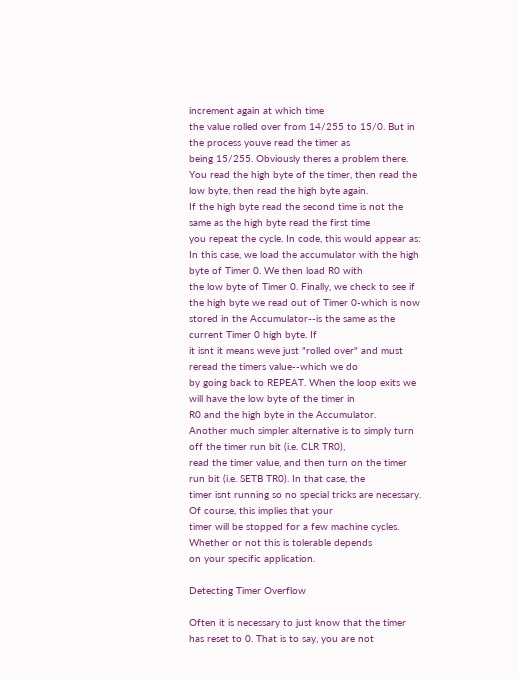increment again at which time
the value rolled over from 14/255 to 15/0. But in the process youve read the timer as
being 15/255. Obviously theres a problem there.
You read the high byte of the timer, then read the low byte, then read the high byte again.
If the high byte read the second time is not the same as the high byte read the first time
you repeat the cycle. In code, this would appear as:
In this case, we load the accumulator with the high byte of Timer 0. We then load R0 with
the low byte of Timer 0. Finally, we check to see if the high byte we read out of Timer 0-which is now stored in the Accumulator--is the same as the current Timer 0 high byte. If
it isnt it means weve just "rolled over" and must reread the timers value--which we do
by going back to REPEAT. When the loop exits we will have the low byte of the timer in
R0 and the high byte in the Accumulator.
Another much simpler alternative is to simply turn off the timer run bit (i.e. CLR TR0),
read the timer value, and then turn on the timer run bit (i.e. SETB TR0). In that case, the
timer isnt running so no special tricks are necessary. Of course, this implies that your
timer will be stopped for a few machine cycles. Whether or not this is tolerable depends
on your specific application.

Detecting Timer Overflow

Often it is necessary to just know that the timer has reset to 0. That is to say, you are not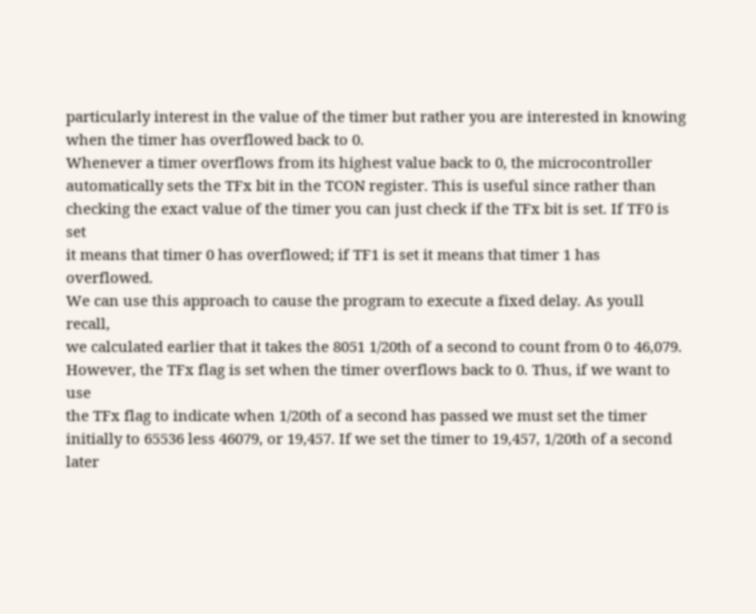particularly interest in the value of the timer but rather you are interested in knowing
when the timer has overflowed back to 0.
Whenever a timer overflows from its highest value back to 0, the microcontroller
automatically sets the TFx bit in the TCON register. This is useful since rather than
checking the exact value of the timer you can just check if the TFx bit is set. If TF0 is set
it means that timer 0 has overflowed; if TF1 is set it means that timer 1 has overflowed.
We can use this approach to cause the program to execute a fixed delay. As youll recall,
we calculated earlier that it takes the 8051 1/20th of a second to count from 0 to 46,079.
However, the TFx flag is set when the timer overflows back to 0. Thus, if we want to use
the TFx flag to indicate when 1/20th of a second has passed we must set the timer
initially to 65536 less 46079, or 19,457. If we set the timer to 19,457, 1/20th of a second
later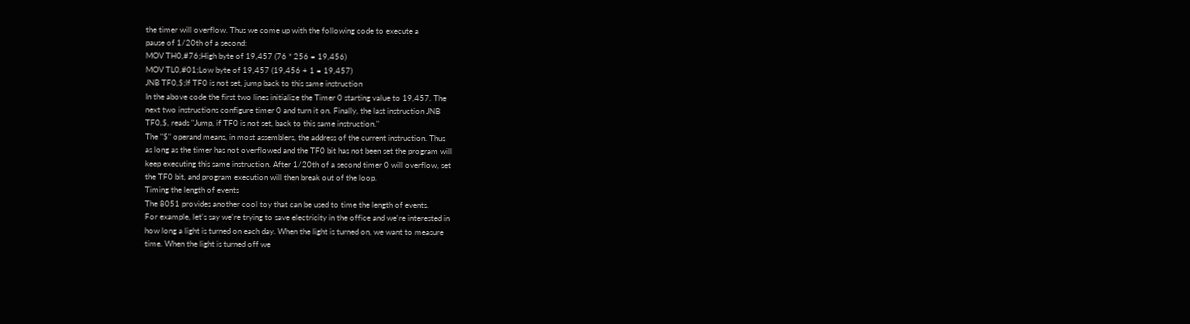the timer will overflow. Thus we come up with the following code to execute a
pause of 1/20th of a second:
MOV TH0,#76;High byte of 19,457 (76 * 256 = 19,456)
MOV TL0,#01;Low byte of 19,457 (19,456 + 1 = 19,457)
JNB TF0,$;If TF0 is not set, jump back to this same instruction
In the above code the first two lines initialize the Timer 0 starting value to 19,457. The
next two instructions configure timer 0 and turn it on. Finally, the last instruction JNB
TF0,$, reads "Jump, if TF0 is not set, back to this same instruction."
The "$" operand means, in most assemblers, the address of the current instruction. Thus
as long as the timer has not overflowed and the TF0 bit has not been set the program will
keep executing this same instruction. After 1/20th of a second timer 0 will overflow, set
the TF0 bit, and program execution will then break out of the loop.
Timing the length of events
The 8051 provides another cool toy that can be used to time the length of events.
For example, let's say we're trying to save electricity in the office and we're interested in
how long a light is turned on each day. When the light is turned on, we want to measure
time. When the light is turned off we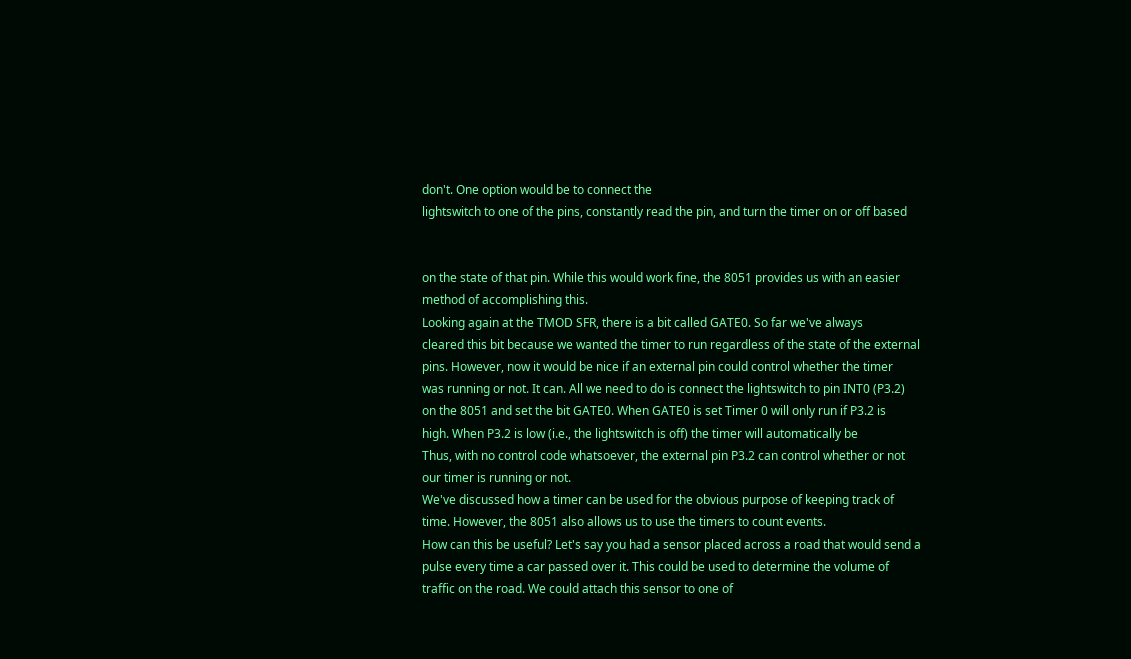don't. One option would be to connect the
lightswitch to one of the pins, constantly read the pin, and turn the timer on or off based


on the state of that pin. While this would work fine, the 8051 provides us with an easier
method of accomplishing this.
Looking again at the TMOD SFR, there is a bit called GATE0. So far we've always
cleared this bit because we wanted the timer to run regardless of the state of the external
pins. However, now it would be nice if an external pin could control whether the timer
was running or not. It can. All we need to do is connect the lightswitch to pin INT0 (P3.2)
on the 8051 and set the bit GATE0. When GATE0 is set Timer 0 will only run if P3.2 is
high. When P3.2 is low (i.e., the lightswitch is off) the timer will automatically be
Thus, with no control code whatsoever, the external pin P3.2 can control whether or not
our timer is running or not.
We've discussed how a timer can be used for the obvious purpose of keeping track of
time. However, the 8051 also allows us to use the timers to count events.
How can this be useful? Let's say you had a sensor placed across a road that would send a
pulse every time a car passed over it. This could be used to determine the volume of
traffic on the road. We could attach this sensor to one of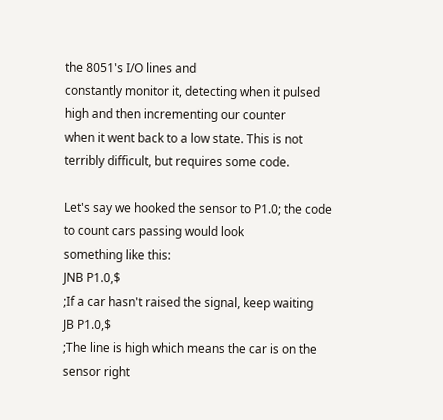the 8051's I/O lines and
constantly monitor it, detecting when it pulsed high and then incrementing our counter
when it went back to a low state. This is not terribly difficult, but requires some code.

Let's say we hooked the sensor to P1.0; the code to count cars passing would look
something like this:
JNB P1.0,$
;If a car hasn't raised the signal, keep waiting
JB P1.0,$
;The line is high which means the car is on the sensor right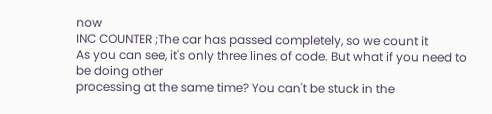now
INC COUNTER ;The car has passed completely, so we count it
As you can see, it's only three lines of code. But what if you need to be doing other
processing at the same time? You can't be stuck in the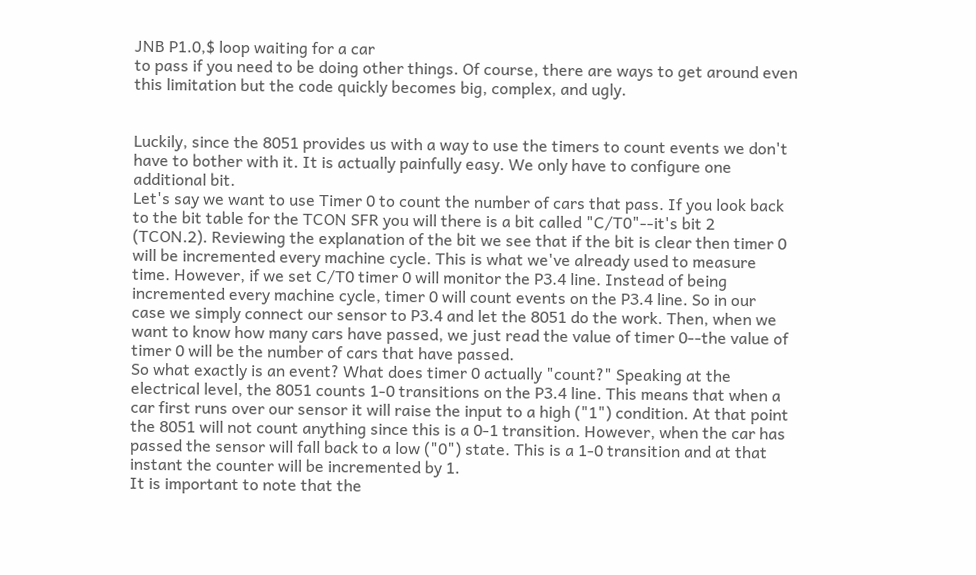JNB P1.0,$ loop waiting for a car
to pass if you need to be doing other things. Of course, there are ways to get around even
this limitation but the code quickly becomes big, complex, and ugly.


Luckily, since the 8051 provides us with a way to use the timers to count events we don't
have to bother with it. It is actually painfully easy. We only have to configure one
additional bit.
Let's say we want to use Timer 0 to count the number of cars that pass. If you look back
to the bit table for the TCON SFR you will there is a bit called "C/T0"--it's bit 2
(TCON.2). Reviewing the explanation of the bit we see that if the bit is clear then timer 0
will be incremented every machine cycle. This is what we've already used to measure
time. However, if we set C/T0 timer 0 will monitor the P3.4 line. Instead of being
incremented every machine cycle, timer 0 will count events on the P3.4 line. So in our
case we simply connect our sensor to P3.4 and let the 8051 do the work. Then, when we
want to know how many cars have passed, we just read the value of timer 0--the value of
timer 0 will be the number of cars that have passed.
So what exactly is an event? What does timer 0 actually "count?" Speaking at the
electrical level, the 8051 counts 1-0 transitions on the P3.4 line. This means that when a
car first runs over our sensor it will raise the input to a high ("1") condition. At that point
the 8051 will not count anything since this is a 0-1 transition. However, when the car has
passed the sensor will fall back to a low ("0") state. This is a 1-0 transition and at that
instant the counter will be incremented by 1.
It is important to note that the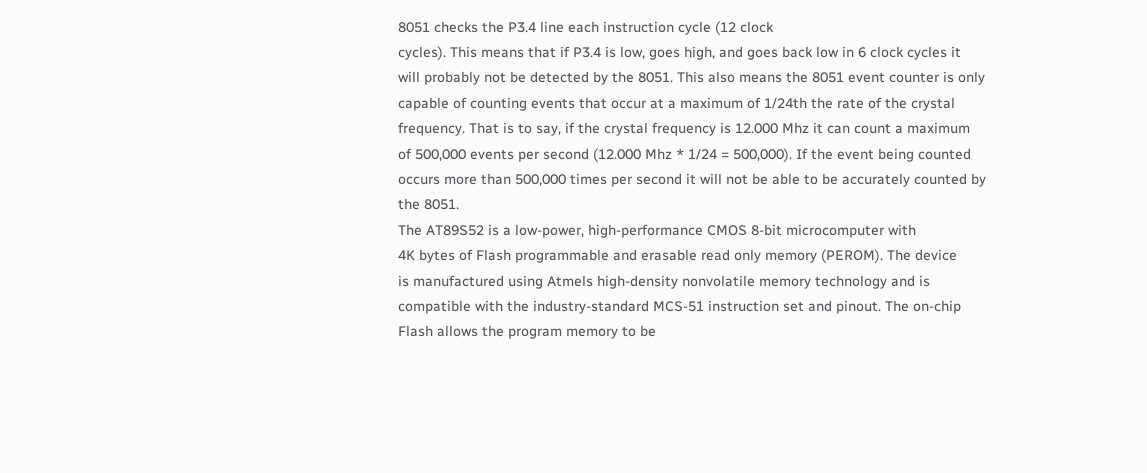8051 checks the P3.4 line each instruction cycle (12 clock
cycles). This means that if P3.4 is low, goes high, and goes back low in 6 clock cycles it
will probably not be detected by the 8051. This also means the 8051 event counter is only
capable of counting events that occur at a maximum of 1/24th the rate of the crystal
frequency. That is to say, if the crystal frequency is 12.000 Mhz it can count a maximum
of 500,000 events per second (12.000 Mhz * 1/24 = 500,000). If the event being counted
occurs more than 500,000 times per second it will not be able to be accurately counted by
the 8051.
The AT89S52 is a low-power, high-performance CMOS 8-bit microcomputer with
4K bytes of Flash programmable and erasable read only memory (PEROM). The device
is manufactured using Atmels high-density nonvolatile memory technology and is
compatible with the industry-standard MCS-51 instruction set and pinout. The on-chip
Flash allows the program memory to be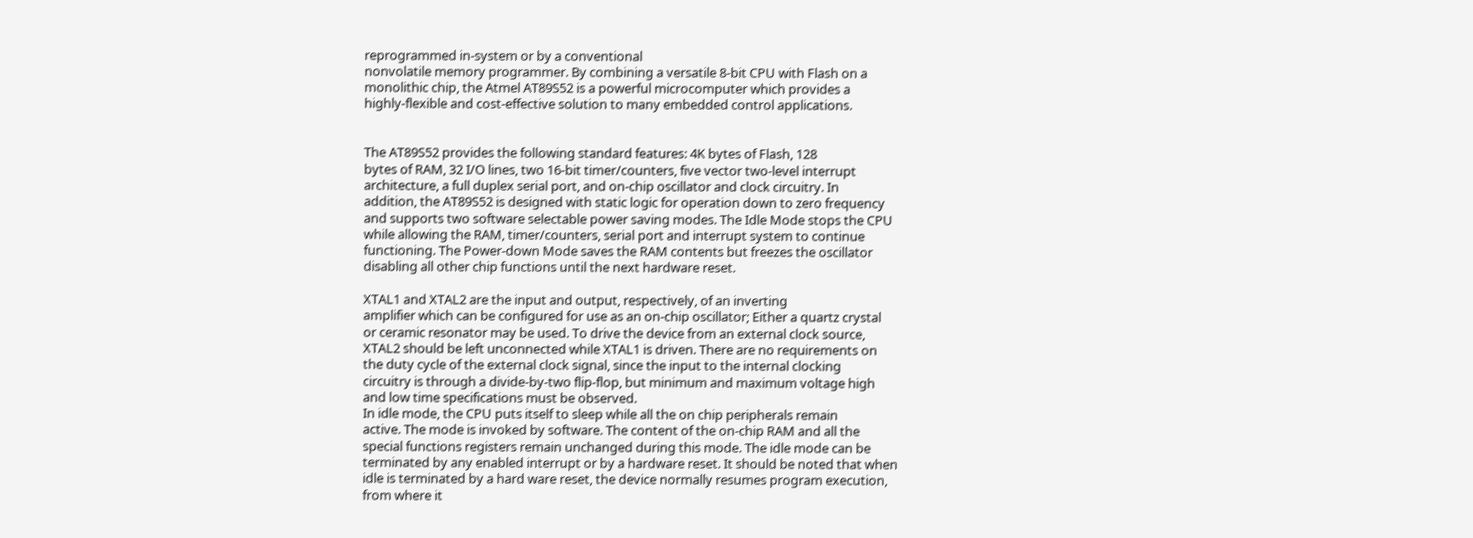reprogrammed in-system or by a conventional
nonvolatile memory programmer. By combining a versatile 8-bit CPU with Flash on a
monolithic chip, the Atmel AT89S52 is a powerful microcomputer which provides a
highly-flexible and cost-effective solution to many embedded control applications.


The AT89S52 provides the following standard features: 4K bytes of Flash, 128
bytes of RAM, 32 I/O lines, two 16-bit timer/counters, five vector two-level interrupt
architecture, a full duplex serial port, and on-chip oscillator and clock circuitry. In
addition, the AT89S52 is designed with static logic for operation down to zero frequency
and supports two software selectable power saving modes. The Idle Mode stops the CPU
while allowing the RAM, timer/counters, serial port and interrupt system to continue
functioning. The Power-down Mode saves the RAM contents but freezes the oscillator
disabling all other chip functions until the next hardware reset.

XTAL1 and XTAL2 are the input and output, respectively, of an inverting
amplifier which can be configured for use as an on-chip oscillator; Either a quartz crystal
or ceramic resonator may be used. To drive the device from an external clock source,
XTAL2 should be left unconnected while XTAL1 is driven. There are no requirements on
the duty cycle of the external clock signal, since the input to the internal clocking
circuitry is through a divide-by-two flip-flop, but minimum and maximum voltage high
and low time specifications must be observed.
In idle mode, the CPU puts itself to sleep while all the on chip peripherals remain
active. The mode is invoked by software. The content of the on-chip RAM and all the
special functions registers remain unchanged during this mode. The idle mode can be
terminated by any enabled interrupt or by a hardware reset. It should be noted that when
idle is terminated by a hard ware reset, the device normally resumes program execution,
from where it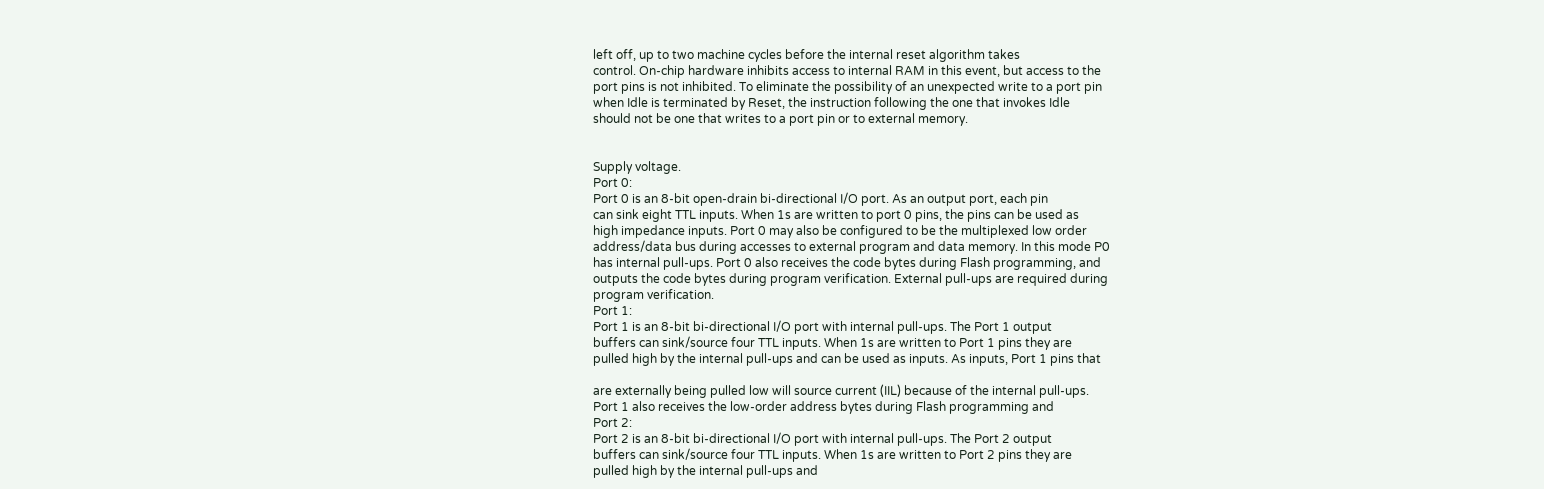left off, up to two machine cycles before the internal reset algorithm takes
control. On-chip hardware inhibits access to internal RAM in this event, but access to the
port pins is not inhibited. To eliminate the possibility of an unexpected write to a port pin
when Idle is terminated by Reset, the instruction following the one that invokes Idle
should not be one that writes to a port pin or to external memory.


Supply voltage.
Port 0:
Port 0 is an 8-bit open-drain bi-directional I/O port. As an output port, each pin
can sink eight TTL inputs. When 1s are written to port 0 pins, the pins can be used as
high impedance inputs. Port 0 may also be configured to be the multiplexed low order
address/data bus during accesses to external program and data memory. In this mode P0
has internal pull-ups. Port 0 also receives the code bytes during Flash programming, and
outputs the code bytes during program verification. External pull-ups are required during
program verification.
Port 1:
Port 1 is an 8-bit bi-directional I/O port with internal pull-ups. The Port 1 output
buffers can sink/source four TTL inputs. When 1s are written to Port 1 pins they are
pulled high by the internal pull-ups and can be used as inputs. As inputs, Port 1 pins that

are externally being pulled low will source current (IIL) because of the internal pull-ups.
Port 1 also receives the low-order address bytes during Flash programming and
Port 2:
Port 2 is an 8-bit bi-directional I/O port with internal pull-ups. The Port 2 output
buffers can sink/source four TTL inputs. When 1s are written to Port 2 pins they are
pulled high by the internal pull-ups and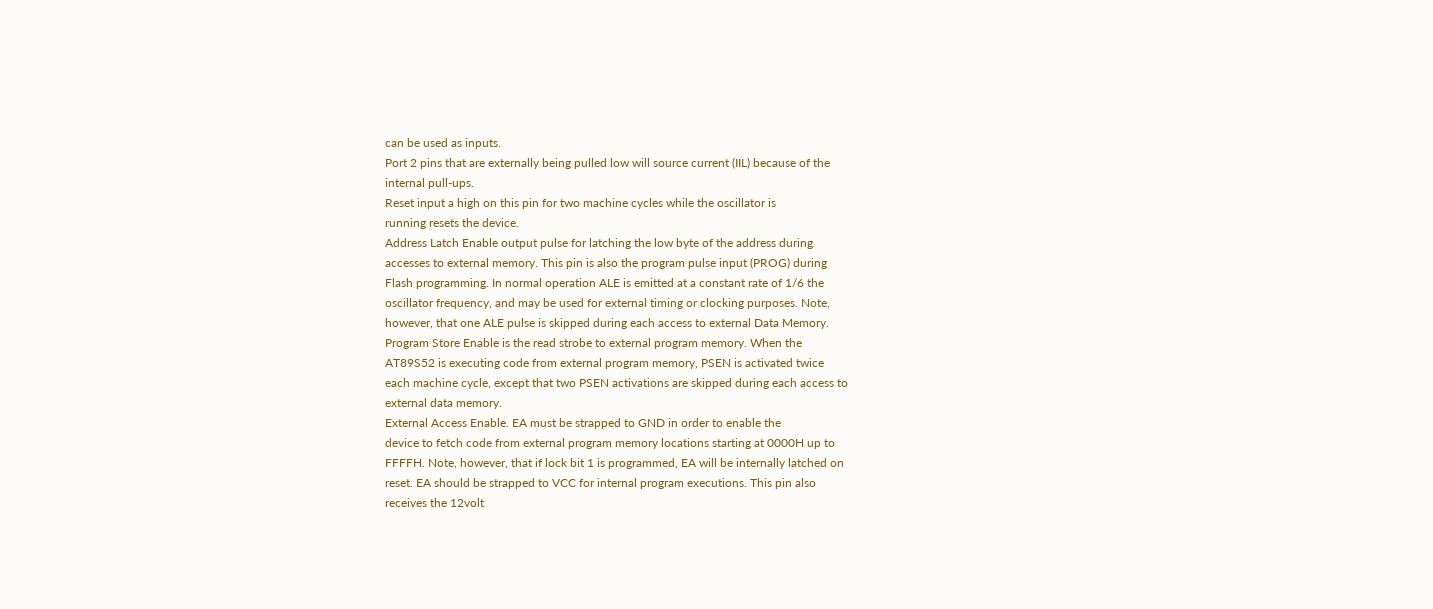can be used as inputs.
Port 2 pins that are externally being pulled low will source current (IIL) because of the
internal pull-ups.
Reset input a high on this pin for two machine cycles while the oscillator is
running resets the device.
Address Latch Enable output pulse for latching the low byte of the address during
accesses to external memory. This pin is also the program pulse input (PROG) during
Flash programming. In normal operation ALE is emitted at a constant rate of 1/6 the
oscillator frequency, and may be used for external timing or clocking purposes. Note,
however, that one ALE pulse is skipped during each access to external Data Memory.
Program Store Enable is the read strobe to external program memory. When the
AT89S52 is executing code from external program memory, PSEN is activated twice
each machine cycle, except that two PSEN activations are skipped during each access to
external data memory.
External Access Enable. EA must be strapped to GND in order to enable the
device to fetch code from external program memory locations starting at 0000H up to
FFFFH. Note, however, that if lock bit 1 is programmed, EA will be internally latched on
reset. EA should be strapped to VCC for internal program executions. This pin also
receives the 12volt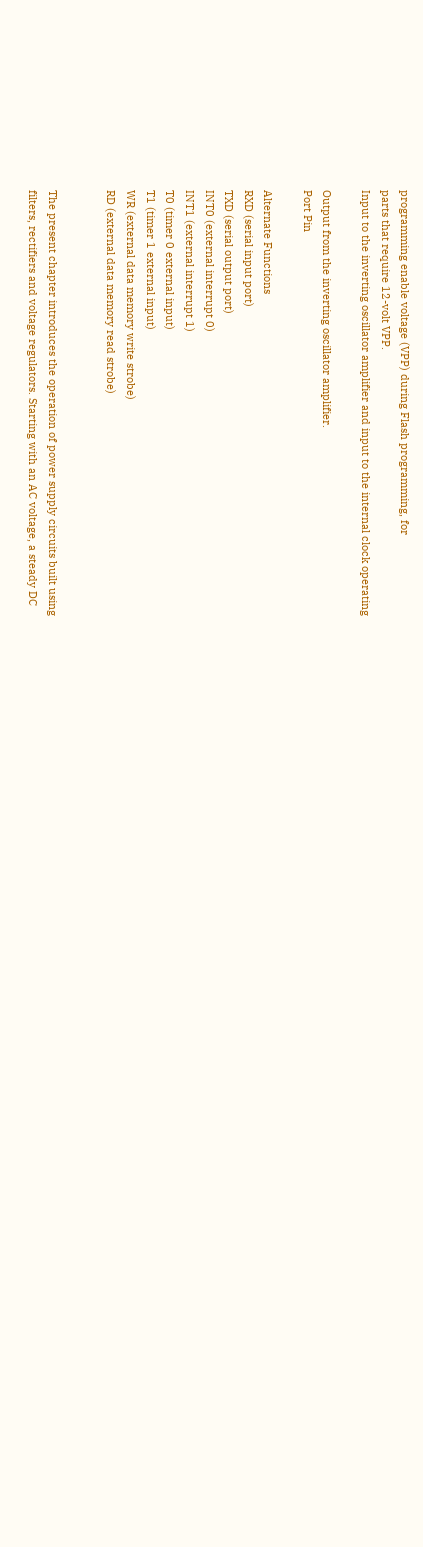programming enable voltage (VPP) during Flash programming, for
parts that require 12-volt VPP.
Input to the inverting oscillator amplifier and input to the internal clock operating

Output from the inverting oscillator amplifier.
Port Pin

Alternate Functions
RXD (serial input port)
TXD (serial output port)
INT0 (external interrupt 0)
INT1 (external interrupt 1)
T0 (timer 0 external input)
T1 (timer 1 external input)
WR (external data memory write strobe)
RD (external data memory read strobe)


The present chapter introduces the operation of power supply circuits built using
filters, rectifiers and voltage regulators. Starting with an AC voltage, a steady DC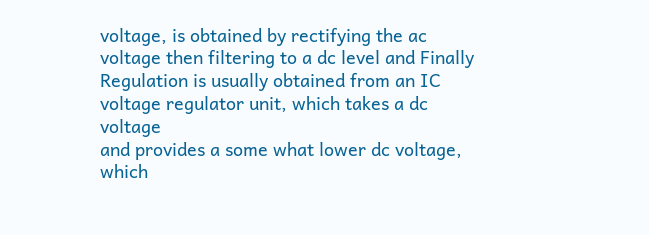voltage, is obtained by rectifying the ac voltage then filtering to a dc level and Finally
Regulation is usually obtained from an IC voltage regulator unit, which takes a dc voltage
and provides a some what lower dc voltage, which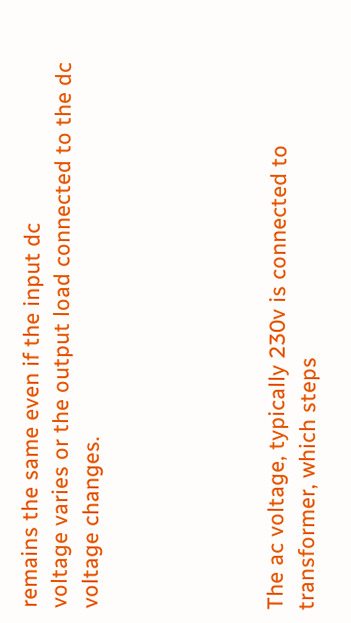remains the same even if the input dc
voltage varies or the output load connected to the dc voltage changes.





The ac voltage, typically 230v is connected to transformer, which steps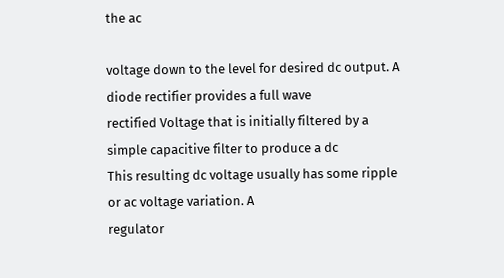the ac

voltage down to the level for desired dc output. A diode rectifier provides a full wave
rectified Voltage that is initially filtered by a simple capacitive filter to produce a dc
This resulting dc voltage usually has some ripple or ac voltage variation. A
regulator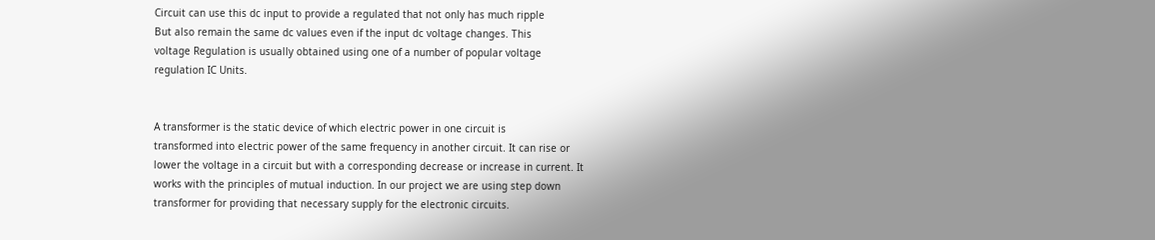Circuit can use this dc input to provide a regulated that not only has much ripple
But also remain the same dc values even if the input dc voltage changes. This
voltage Regulation is usually obtained using one of a number of popular voltage
regulation IC Units.


A transformer is the static device of which electric power in one circuit is
transformed into electric power of the same frequency in another circuit. It can rise or
lower the voltage in a circuit but with a corresponding decrease or increase in current. It
works with the principles of mutual induction. In our project we are using step down
transformer for providing that necessary supply for the electronic circuits.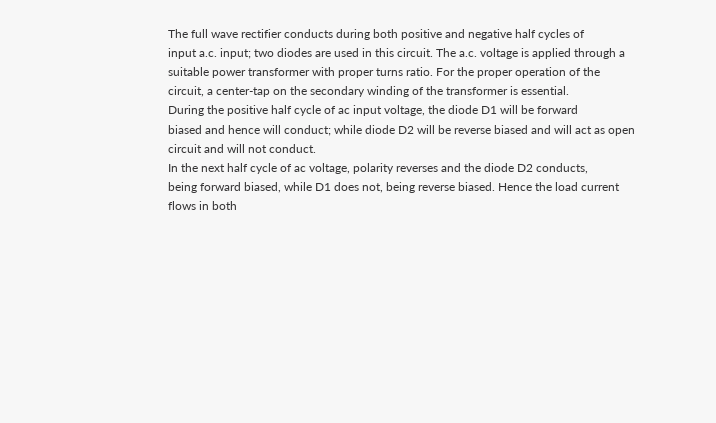The full wave rectifier conducts during both positive and negative half cycles of
input a.c. input; two diodes are used in this circuit. The a.c. voltage is applied through a
suitable power transformer with proper turns ratio. For the proper operation of the
circuit, a center-tap on the secondary winding of the transformer is essential.
During the positive half cycle of ac input voltage, the diode D1 will be forward
biased and hence will conduct; while diode D2 will be reverse biased and will act as open
circuit and will not conduct.
In the next half cycle of ac voltage, polarity reverses and the diode D2 conducts,
being forward biased, while D1 does not, being reverse biased. Hence the load current
flows in both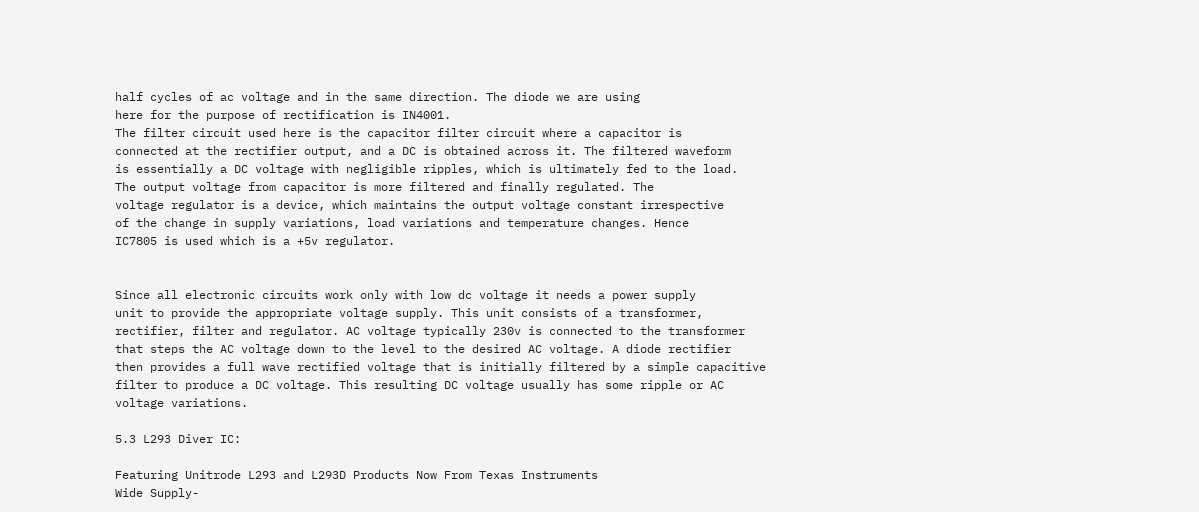half cycles of ac voltage and in the same direction. The diode we are using
here for the purpose of rectification is IN4001.
The filter circuit used here is the capacitor filter circuit where a capacitor is
connected at the rectifier output, and a DC is obtained across it. The filtered waveform
is essentially a DC voltage with negligible ripples, which is ultimately fed to the load.
The output voltage from capacitor is more filtered and finally regulated. The
voltage regulator is a device, which maintains the output voltage constant irrespective
of the change in supply variations, load variations and temperature changes. Hence
IC7805 is used which is a +5v regulator.


Since all electronic circuits work only with low dc voltage it needs a power supply
unit to provide the appropriate voltage supply. This unit consists of a transformer,
rectifier, filter and regulator. AC voltage typically 230v is connected to the transformer
that steps the AC voltage down to the level to the desired AC voltage. A diode rectifier
then provides a full wave rectified voltage that is initially filtered by a simple capacitive
filter to produce a DC voltage. This resulting DC voltage usually has some ripple or AC
voltage variations.

5.3 L293 Diver IC:

Featuring Unitrode L293 and L293D Products Now From Texas Instruments
Wide Supply-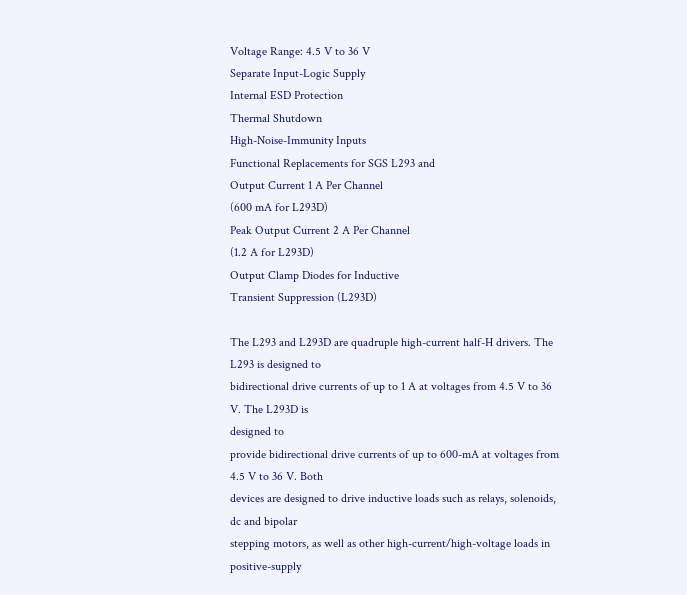Voltage Range: 4.5 V to 36 V
Separate Input-Logic Supply
Internal ESD Protection
Thermal Shutdown
High-Noise-Immunity Inputs
Functional Replacements for SGS L293 and
Output Current 1 A Per Channel
(600 mA for L293D)
Peak Output Current 2 A Per Channel
(1.2 A for L293D)
Output Clamp Diodes for Inductive
Transient Suppression (L293D)

The L293 and L293D are quadruple high-current half-H drivers. The L293 is designed to
bidirectional drive currents of up to 1 A at voltages from 4.5 V to 36 V. The L293D is
designed to
provide bidirectional drive currents of up to 600-mA at voltages from 4.5 V to 36 V. Both
devices are designed to drive inductive loads such as relays, solenoids, dc and bipolar
stepping motors, as well as other high-current/high-voltage loads in positive-supply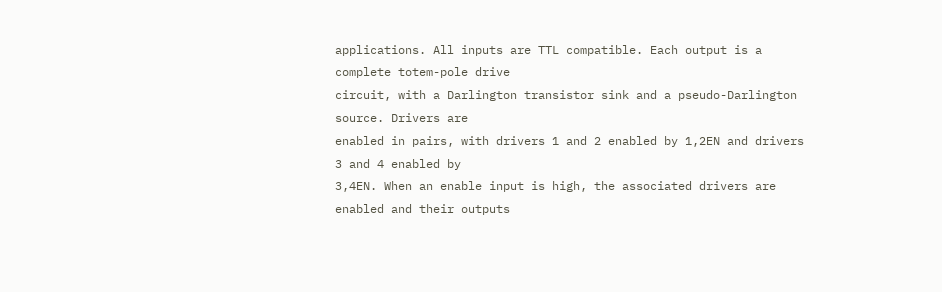applications. All inputs are TTL compatible. Each output is a complete totem-pole drive
circuit, with a Darlington transistor sink and a pseudo-Darlington source. Drivers are
enabled in pairs, with drivers 1 and 2 enabled by 1,2EN and drivers 3 and 4 enabled by
3,4EN. When an enable input is high, the associated drivers are enabled and their outputs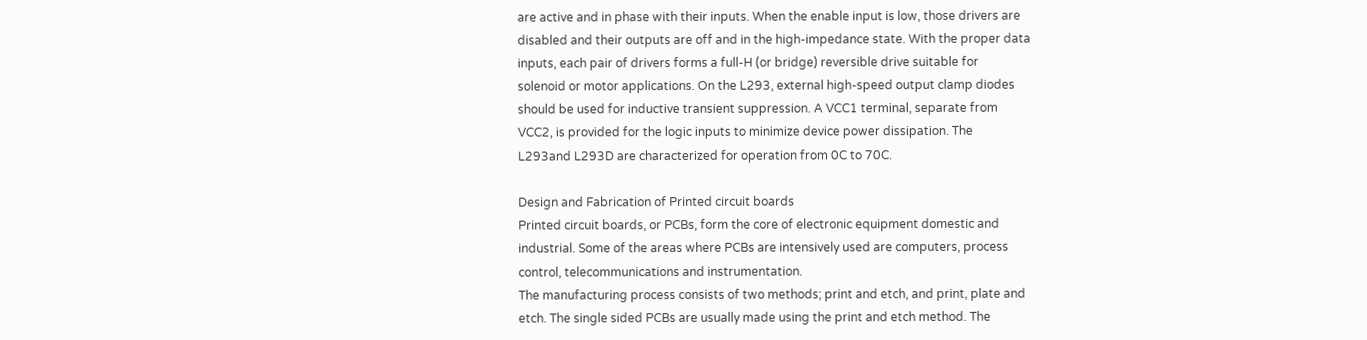are active and in phase with their inputs. When the enable input is low, those drivers are
disabled and their outputs are off and in the high-impedance state. With the proper data
inputs, each pair of drivers forms a full-H (or bridge) reversible drive suitable for
solenoid or motor applications. On the L293, external high-speed output clamp diodes
should be used for inductive transient suppression. A VCC1 terminal, separate from
VCC2, is provided for the logic inputs to minimize device power dissipation. The
L293and L293D are characterized for operation from 0C to 70C.

Design and Fabrication of Printed circuit boards
Printed circuit boards, or PCBs, form the core of electronic equipment domestic and
industrial. Some of the areas where PCBs are intensively used are computers, process
control, telecommunications and instrumentation.
The manufacturing process consists of two methods; print and etch, and print, plate and
etch. The single sided PCBs are usually made using the print and etch method. The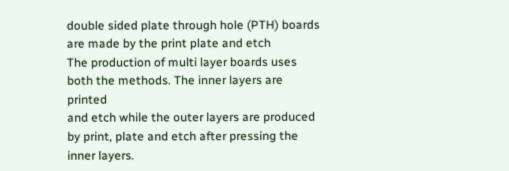double sided plate through hole (PTH) boards are made by the print plate and etch
The production of multi layer boards uses both the methods. The inner layers are printed
and etch while the outer layers are produced by print, plate and etch after pressing the
inner layers.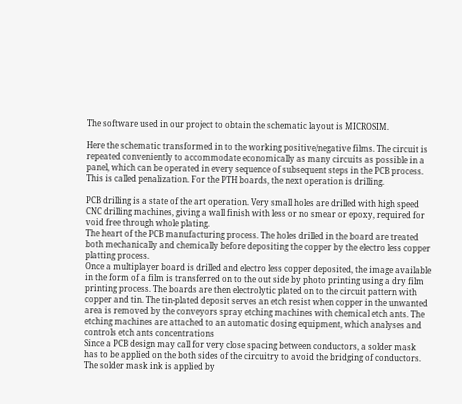The software used in our project to obtain the schematic layout is MICROSIM.

Here the schematic transformed in to the working positive/negative films. The circuit is
repeated conveniently to accommodate economically as many circuits as possible in a
panel, which can be operated in every sequence of subsequent steps in the PCB process.
This is called penalization. For the PTH boards, the next operation is drilling.

PCB drilling is a state of the art operation. Very small holes are drilled with high speed
CNC drilling machines, giving a wall finish with less or no smear or epoxy, required for
void free through whole plating.
The heart of the PCB manufacturing process. The holes drilled in the board are treated
both mechanically and chemically before depositing the copper by the electro less copper
platting process.
Once a multiplayer board is drilled and electro less copper deposited, the image available
in the form of a film is transferred on to the out side by photo printing using a dry film
printing process. The boards are then electrolytic plated on to the circuit pattern with
copper and tin. The tin-plated deposit serves an etch resist when copper in the unwanted
area is removed by the conveyors spray etching machines with chemical etch ants. The
etching machines are attached to an automatic dosing equipment, which analyses and
controls etch ants concentrations
Since a PCB design may call for very close spacing between conductors, a solder mask
has to be applied on the both sides of the circuitry to avoid the bridging of conductors.
The solder mask ink is applied by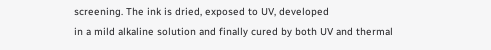screening. The ink is dried, exposed to UV, developed
in a mild alkaline solution and finally cured by both UV and thermal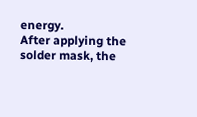energy.
After applying the solder mask, the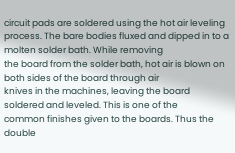circuit pads are soldered using the hot air leveling
process. The bare bodies fluxed and dipped in to a molten solder bath. While removing
the board from the solder bath, hot air is blown on both sides of the board through air
knives in the machines, leaving the board soldered and leveled. This is one of the
common finishes given to the boards. Thus the double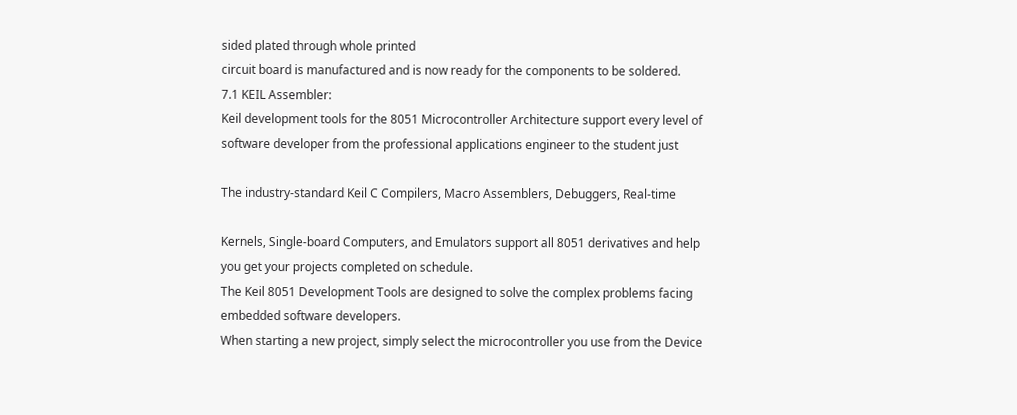sided plated through whole printed
circuit board is manufactured and is now ready for the components to be soldered.
7.1 KEIL Assembler:
Keil development tools for the 8051 Microcontroller Architecture support every level of
software developer from the professional applications engineer to the student just

The industry-standard Keil C Compilers, Macro Assemblers, Debuggers, Real-time

Kernels, Single-board Computers, and Emulators support all 8051 derivatives and help
you get your projects completed on schedule.
The Keil 8051 Development Tools are designed to solve the complex problems facing
embedded software developers.
When starting a new project, simply select the microcontroller you use from the Device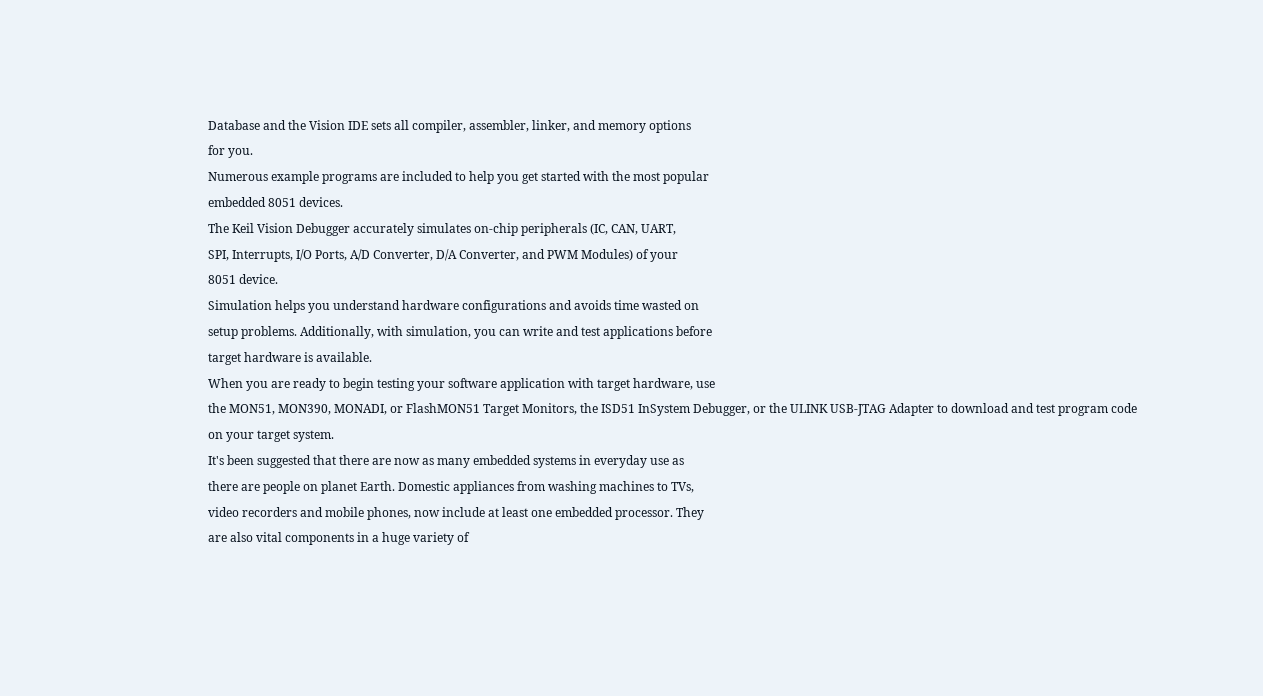Database and the Vision IDE sets all compiler, assembler, linker, and memory options
for you.
Numerous example programs are included to help you get started with the most popular
embedded 8051 devices.
The Keil Vision Debugger accurately simulates on-chip peripherals (IC, CAN, UART,
SPI, Interrupts, I/O Ports, A/D Converter, D/A Converter, and PWM Modules) of your
8051 device.
Simulation helps you understand hardware configurations and avoids time wasted on
setup problems. Additionally, with simulation, you can write and test applications before
target hardware is available.
When you are ready to begin testing your software application with target hardware, use
the MON51, MON390, MONADI, or FlashMON51 Target Monitors, the ISD51 InSystem Debugger, or the ULINK USB-JTAG Adapter to download and test program code
on your target system.
It's been suggested that there are now as many embedded systems in everyday use as
there are people on planet Earth. Domestic appliances from washing machines to TVs,
video recorders and mobile phones, now include at least one embedded processor. They
are also vital components in a huge variety of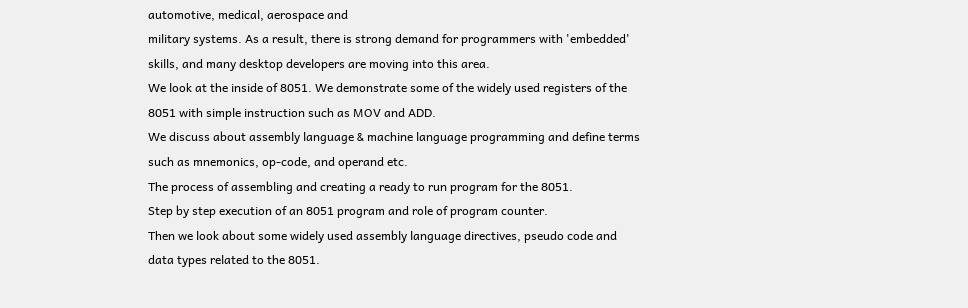automotive, medical, aerospace and
military systems. As a result, there is strong demand for programmers with 'embedded'
skills, and many desktop developers are moving into this area.
We look at the inside of 8051. We demonstrate some of the widely used registers of the
8051 with simple instruction such as MOV and ADD.
We discuss about assembly language & machine language programming and define terms
such as mnemonics, op-code, and operand etc.
The process of assembling and creating a ready to run program for the 8051.
Step by step execution of an 8051 program and role of program counter.
Then we look about some widely used assembly language directives, pseudo code and
data types related to the 8051.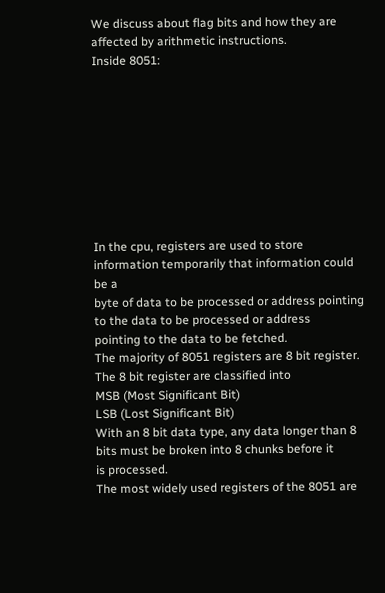We discuss about flag bits and how they are affected by arithmetic instructions.
Inside 8051:









In the cpu, registers are used to store information temporarily that information could be a
byte of data to be processed or address pointing to the data to be processed or address
pointing to the data to be fetched.
The majority of 8051 registers are 8 bit register. The 8 bit register are classified into
MSB (Most Significant Bit)
LSB (Lost Significant Bit)
With an 8 bit data type, any data longer than 8 bits must be broken into 8 chunks before it
is processed.
The most widely used registers of the 8051 are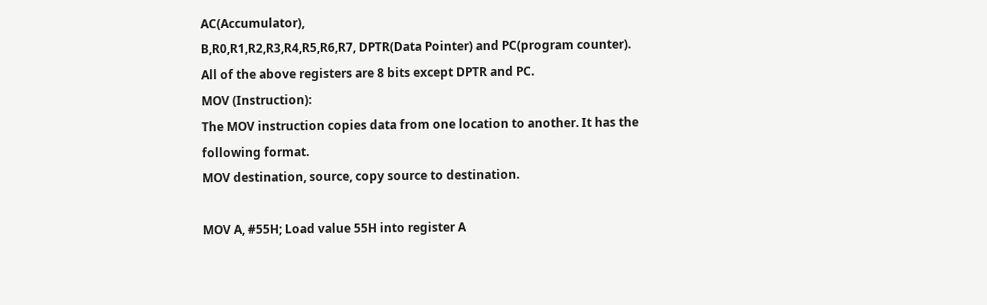AC(Accumulator),
B,R0,R1,R2,R3,R4,R5,R6,R7, DPTR(Data Pointer) and PC(program counter).
All of the above registers are 8 bits except DPTR and PC.
MOV (Instruction):
The MOV instruction copies data from one location to another. It has the
following format.
MOV destination, source, copy source to destination.

MOV A, #55H; Load value 55H into register A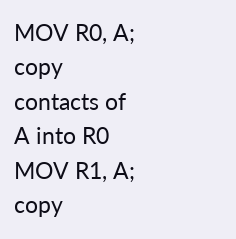MOV R0, A; copy contacts of A into R0
MOV R1, A; copy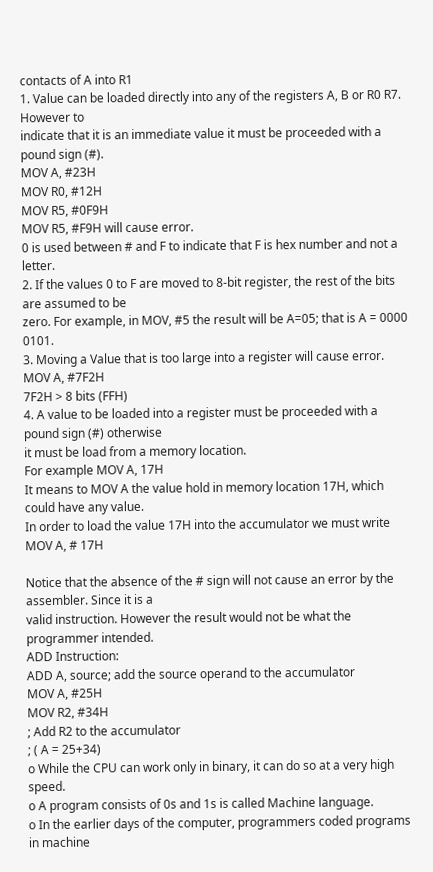contacts of A into R1
1. Value can be loaded directly into any of the registers A, B or R0 R7. However to
indicate that it is an immediate value it must be proceeded with a pound sign (#).
MOV A, #23H
MOV R0, #12H
MOV R5, #0F9H
MOV R5, #F9H will cause error.
0 is used between # and F to indicate that F is hex number and not a letter.
2. If the values 0 to F are moved to 8-bit register, the rest of the bits are assumed to be
zero. For example, in MOV, #5 the result will be A=05; that is A = 0000 0101.
3. Moving a Value that is too large into a register will cause error.
MOV A, #7F2H
7F2H > 8 bits (FFH)
4. A value to be loaded into a register must be proceeded with a pound sign (#) otherwise
it must be load from a memory location.
For example MOV A, 17H
It means to MOV A the value hold in memory location 17H, which could have any value.
In order to load the value 17H into the accumulator we must write MOV A, # 17H

Notice that the absence of the # sign will not cause an error by the assembler. Since it is a
valid instruction. However the result would not be what the programmer intended.
ADD Instruction:
ADD A, source; add the source operand to the accumulator
MOV A, #25H
MOV R2, #34H
; Add R2 to the accumulator
; ( A = 25+34)
o While the CPU can work only in binary, it can do so at a very high speed.
o A program consists of 0s and 1s is called Machine language.
o In the earlier days of the computer, programmers coded programs in machine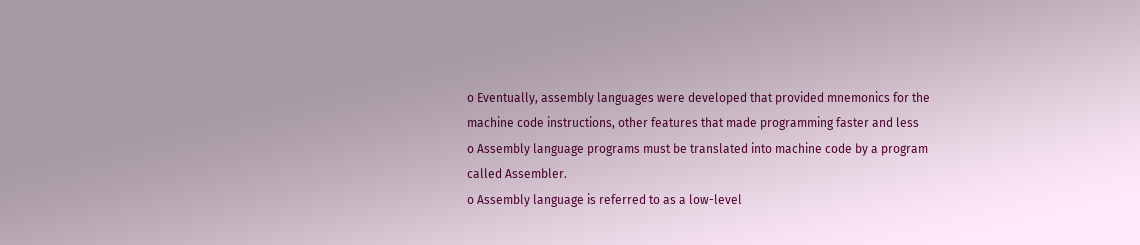o Eventually, assembly languages were developed that provided mnemonics for the
machine code instructions, other features that made programming faster and less
o Assembly language programs must be translated into machine code by a program
called Assembler.
o Assembly language is referred to as a low-level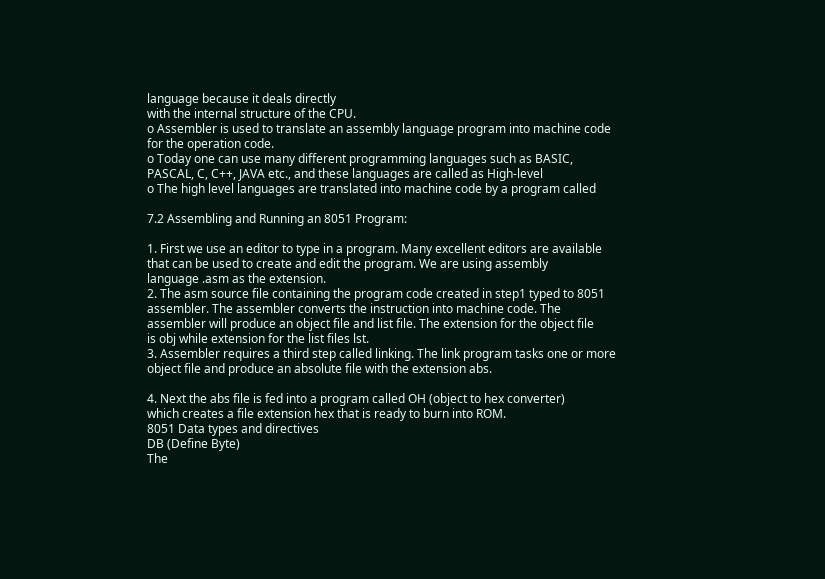language because it deals directly
with the internal structure of the CPU.
o Assembler is used to translate an assembly language program into machine code
for the operation code.
o Today one can use many different programming languages such as BASIC,
PASCAL, C, C++, JAVA etc., and these languages are called as High-level
o The high level languages are translated into machine code by a program called

7.2 Assembling and Running an 8051 Program:

1. First we use an editor to type in a program. Many excellent editors are available
that can be used to create and edit the program. We are using assembly
language .asm as the extension.
2. The asm source file containing the program code created in step1 typed to 8051
assembler. The assembler converts the instruction into machine code. The
assembler will produce an object file and list file. The extension for the object file
is obj while extension for the list files lst.
3. Assembler requires a third step called linking. The link program tasks one or more
object file and produce an absolute file with the extension abs.

4. Next the abs file is fed into a program called OH (object to hex converter)
which creates a file extension hex that is ready to burn into ROM.
8051 Data types and directives
DB (Define Byte)
The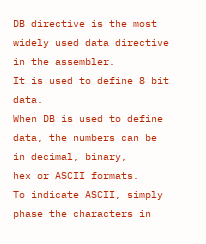DB directive is the most widely used data directive in the assembler.
It is used to define 8 bit data.
When DB is used to define data, the numbers can be in decimal, binary,
hex or ASCII formats.
To indicate ASCII, simply phase the characters in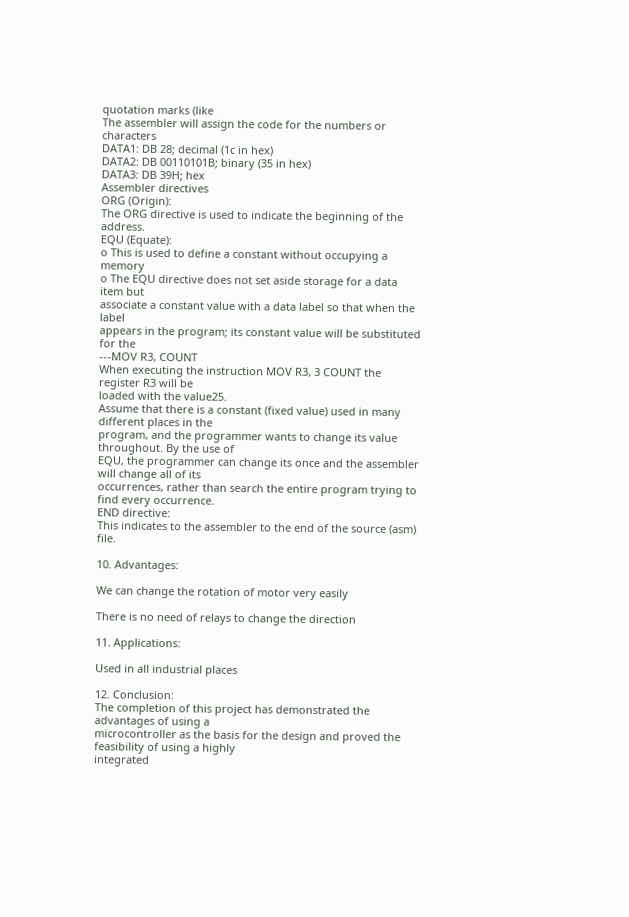quotation marks (like
The assembler will assign the code for the numbers or characters
DATA1: DB 28; decimal (1c in hex)
DATA2: DB 00110101B; binary (35 in hex)
DATA3: DB 39H; hex
Assembler directives
ORG (Origin):
The ORG directive is used to indicate the beginning of the address.
EQU (Equate):
o This is used to define a constant without occupying a memory
o The EQU directive does not set aside storage for a data item but
associate a constant value with a data label so that when the label
appears in the program; its constant value will be substituted for the
---MOV R3, COUNT
When executing the instruction MOV R3, 3 COUNT the register R3 will be
loaded with the value25.
Assume that there is a constant (fixed value) used in many different places in the
program, and the programmer wants to change its value throughout. By the use of
EQU, the programmer can change its once and the assembler will change all of its
occurrences, rather than search the entire program trying to find every occurrence.
END directive:
This indicates to the assembler to the end of the source (asm) file.

10. Advantages:

We can change the rotation of motor very easily

There is no need of relays to change the direction

11. Applications:

Used in all industrial places

12. Conclusion:
The completion of this project has demonstrated the advantages of using a
microcontroller as the basis for the design and proved the feasibility of using a highly
integrated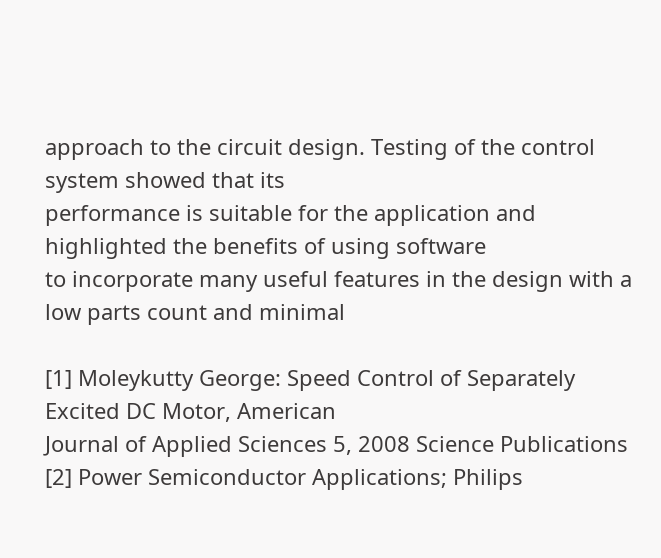approach to the circuit design. Testing of the control system showed that its
performance is suitable for the application and highlighted the benefits of using software
to incorporate many useful features in the design with a low parts count and minimal

[1] Moleykutty George: Speed Control of Separately Excited DC Motor, American
Journal of Applied Sciences 5, 2008 Science Publications
[2] Power Semiconductor Applications; Philips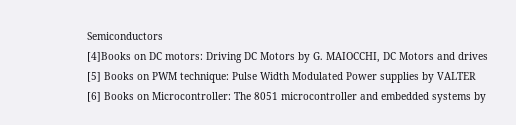Semiconductors
[4]Books on DC motors: Driving DC Motors by G. MAIOCCHI, DC Motors and drives
[5] Books on PWM technique: Pulse Width Modulated Power supplies by VALTER
[6] Books on Microcontroller: The 8051 microcontroller and embedded systems by